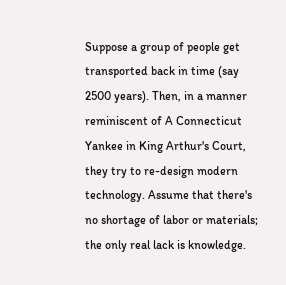Suppose a group of people get transported back in time (say 2500 years). Then, in a manner reminiscent of A Connecticut Yankee in King Arthur's Court, they try to re-design modern technology. Assume that there's no shortage of labor or materials; the only real lack is knowledge.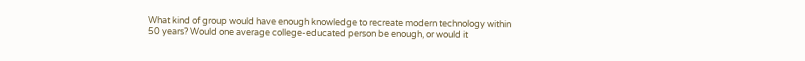What kind of group would have enough knowledge to recreate modern technology within 50 years? Would one average college-educated person be enough, or would it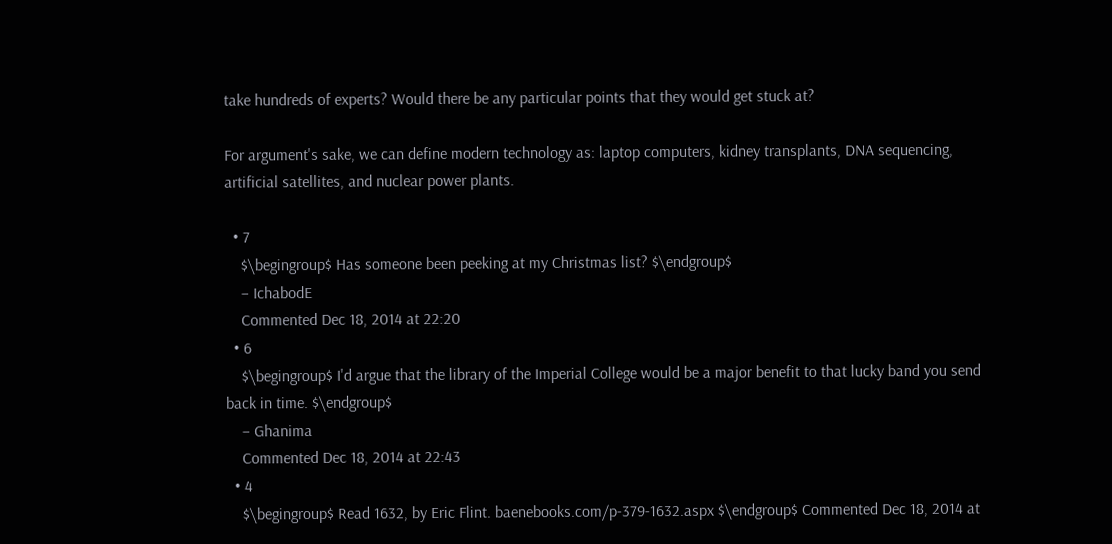take hundreds of experts? Would there be any particular points that they would get stuck at?

For argument's sake, we can define modern technology as: laptop computers, kidney transplants, DNA sequencing, artificial satellites, and nuclear power plants.

  • 7
    $\begingroup$ Has someone been peeking at my Christmas list? $\endgroup$
    – IchabodE
    Commented Dec 18, 2014 at 22:20
  • 6
    $\begingroup$ I'd argue that the library of the Imperial College would be a major benefit to that lucky band you send back in time. $\endgroup$
    – Ghanima
    Commented Dec 18, 2014 at 22:43
  • 4
    $\begingroup$ Read 1632, by Eric Flint. baenebooks.com/p-379-1632.aspx $\endgroup$ Commented Dec 18, 2014 at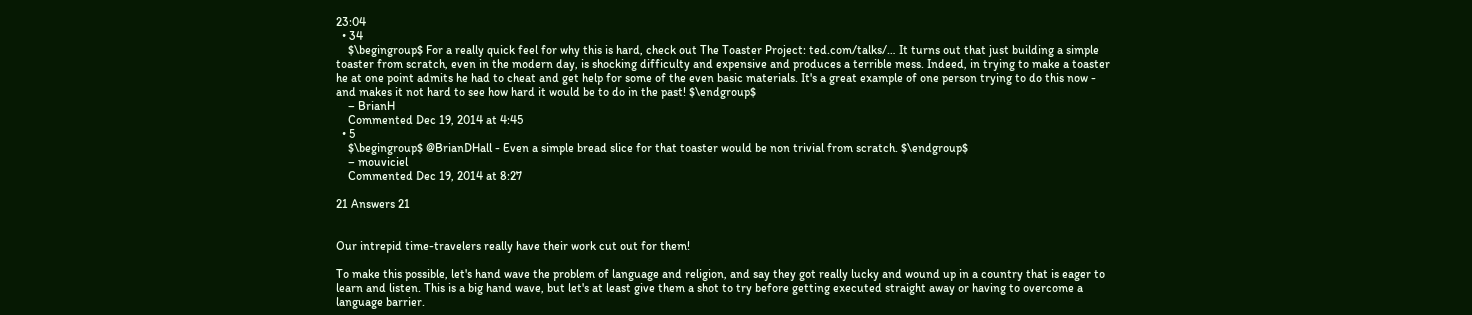23:04
  • 34
    $\begingroup$ For a really quick feel for why this is hard, check out The Toaster Project: ted.com/talks/… It turns out that just building a simple toaster from scratch, even in the modern day, is shocking difficulty and expensive and produces a terrible mess. Indeed, in trying to make a toaster he at one point admits he had to cheat and get help for some of the even basic materials. It's a great example of one person trying to do this now - and makes it not hard to see how hard it would be to do in the past! $\endgroup$
    – BrianH
    Commented Dec 19, 2014 at 4:45
  • 5
    $\begingroup$ @BrianDHall - Even a simple bread slice for that toaster would be non trivial from scratch. $\endgroup$
    – mouviciel
    Commented Dec 19, 2014 at 8:27

21 Answers 21


Our intrepid time-travelers really have their work cut out for them!

To make this possible, let's hand wave the problem of language and religion, and say they got really lucky and wound up in a country that is eager to learn and listen. This is a big hand wave, but let's at least give them a shot to try before getting executed straight away or having to overcome a language barrier.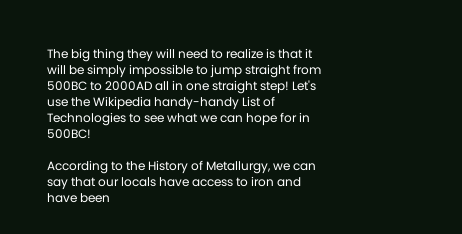The big thing they will need to realize is that it will be simply impossible to jump straight from 500BC to 2000AD all in one straight step! Let's use the Wikipedia handy-handy List of Technologies to see what we can hope for in 500BC!

According to the History of Metallurgy, we can say that our locals have access to iron and have been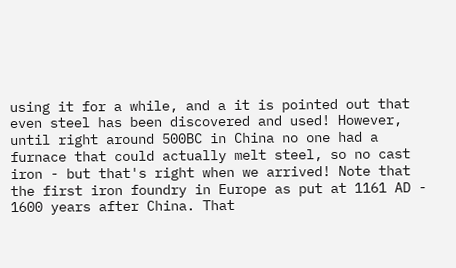using it for a while, and a it is pointed out that even steel has been discovered and used! However, until right around 500BC in China no one had a furnace that could actually melt steel, so no cast iron - but that's right when we arrived! Note that the first iron foundry in Europe as put at 1161 AD - 1600 years after China. That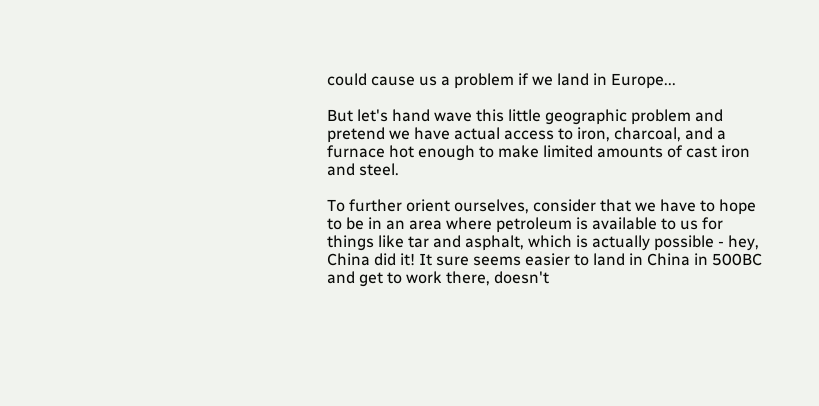could cause us a problem if we land in Europe...

But let's hand wave this little geographic problem and pretend we have actual access to iron, charcoal, and a furnace hot enough to make limited amounts of cast iron and steel.

To further orient ourselves, consider that we have to hope to be in an area where petroleum is available to us for things like tar and asphalt, which is actually possible - hey, China did it! It sure seems easier to land in China in 500BC and get to work there, doesn't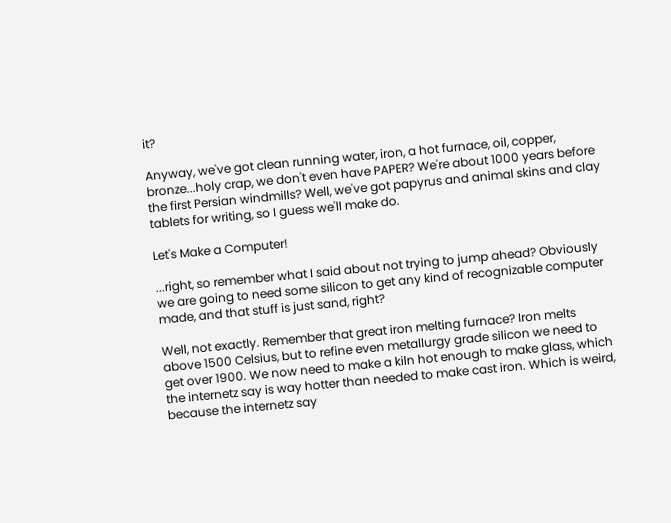it?

Anyway, we've got clean running water, iron, a hot furnace, oil, copper, bronze...holy crap, we don't even have PAPER? We're about 1000 years before the first Persian windmills? Well, we've got papyrus and animal skins and clay tablets for writing, so I guess we'll make do.

Let's Make a Computer!

...right, so remember what I said about not trying to jump ahead? Obviously we are going to need some silicon to get any kind of recognizable computer made, and that stuff is just sand, right?

Well, not exactly. Remember that great iron melting furnace? Iron melts above 1500 Celsius, but to refine even metallurgy grade silicon we need to get over 1900. We now need to make a kiln hot enough to make glass, which the internetz say is way hotter than needed to make cast iron. Which is weird, because the internetz say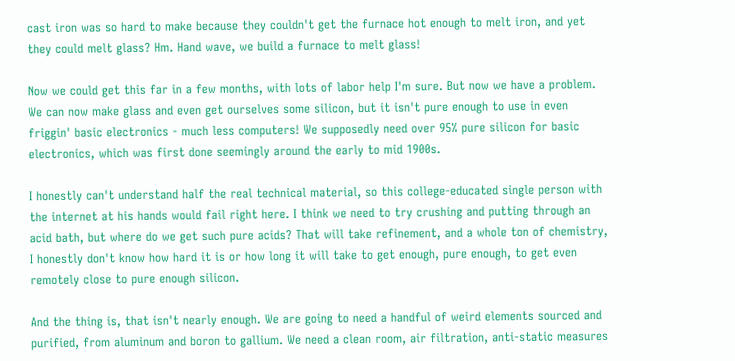cast iron was so hard to make because they couldn't get the furnace hot enough to melt iron, and yet they could melt glass? Hm. Hand wave, we build a furnace to melt glass!

Now we could get this far in a few months, with lots of labor help I'm sure. But now we have a problem. We can now make glass and even get ourselves some silicon, but it isn't pure enough to use in even friggin' basic electronics - much less computers! We supposedly need over 95% pure silicon for basic electronics, which was first done seemingly around the early to mid 1900s.

I honestly can't understand half the real technical material, so this college-educated single person with the internet at his hands would fail right here. I think we need to try crushing and putting through an acid bath, but where do we get such pure acids? That will take refinement, and a whole ton of chemistry, I honestly don't know how hard it is or how long it will take to get enough, pure enough, to get even remotely close to pure enough silicon.

And the thing is, that isn't nearly enough. We are going to need a handful of weird elements sourced and purified, from aluminum and boron to gallium. We need a clean room, air filtration, anti-static measures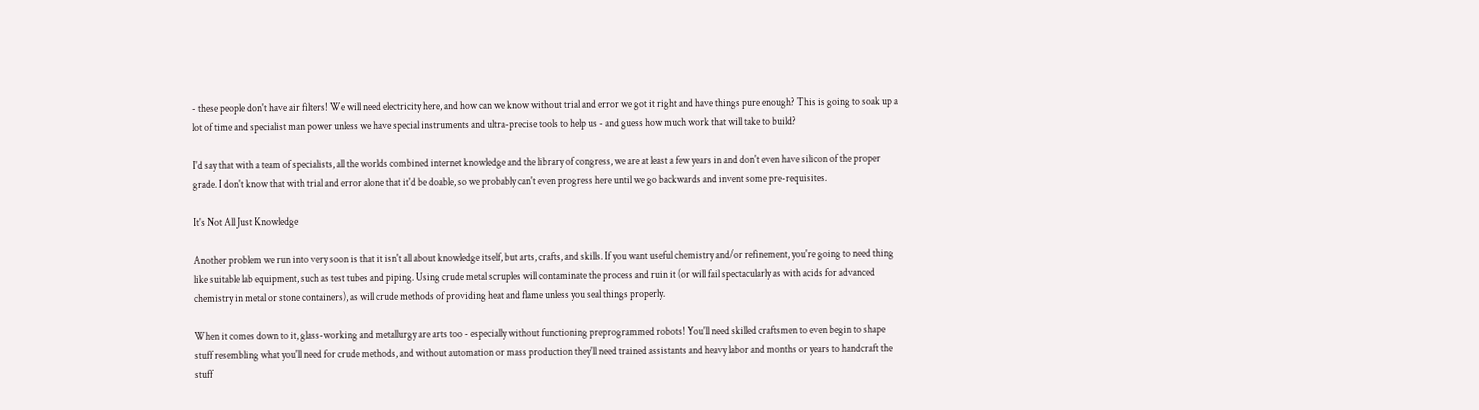- these people don't have air filters! We will need electricity here, and how can we know without trial and error we got it right and have things pure enough? This is going to soak up a lot of time and specialist man power unless we have special instruments and ultra-precise tools to help us - and guess how much work that will take to build?

I'd say that with a team of specialists, all the worlds combined internet knowledge and the library of congress, we are at least a few years in and don't even have silicon of the proper grade. I don't know that with trial and error alone that it'd be doable, so we probably can't even progress here until we go backwards and invent some pre-requisites.

It's Not All Just Knowledge

Another problem we run into very soon is that it isn't all about knowledge itself, but arts, crafts, and skills. If you want useful chemistry and/or refinement, you're going to need thing like suitable lab equipment, such as test tubes and piping. Using crude metal scruples will contaminate the process and ruin it (or will fail spectacularly as with acids for advanced chemistry in metal or stone containers), as will crude methods of providing heat and flame unless you seal things properly.

When it comes down to it, glass-working and metallurgy are arts too - especially without functioning preprogrammed robots! You'll need skilled craftsmen to even begin to shape stuff resembling what you'll need for crude methods, and without automation or mass production they'll need trained assistants and heavy labor and months or years to handcraft the stuff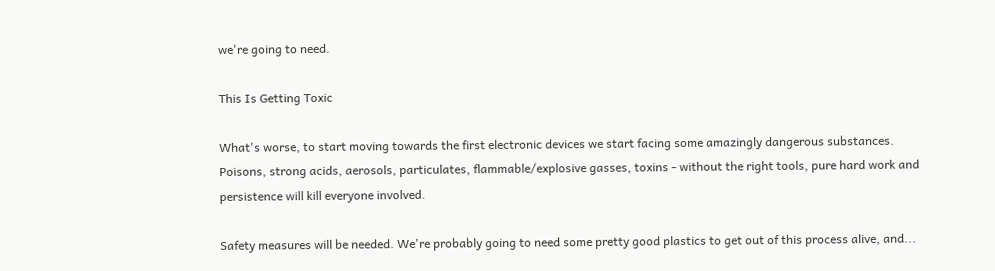we're going to need.

This Is Getting Toxic

What's worse, to start moving towards the first electronic devices we start facing some amazingly dangerous substances. Poisons, strong acids, aerosols, particulates, flammable/explosive gasses, toxins - without the right tools, pure hard work and persistence will kill everyone involved.

Safety measures will be needed. We're probably going to need some pretty good plastics to get out of this process alive, and...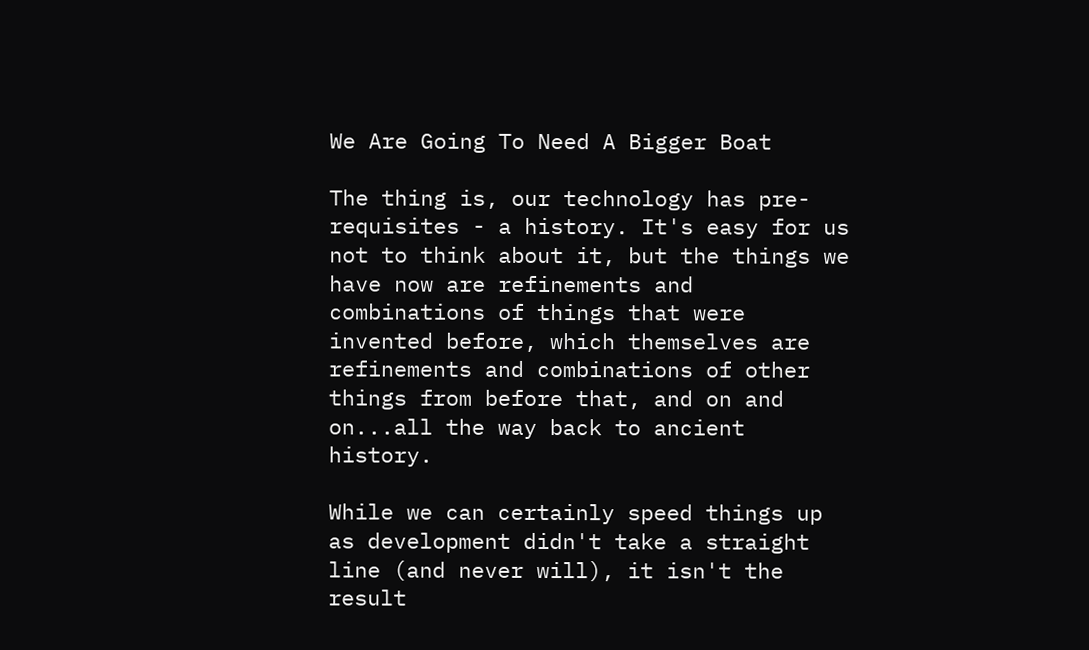We Are Going To Need A Bigger Boat

The thing is, our technology has pre-requisites - a history. It's easy for us not to think about it, but the things we have now are refinements and combinations of things that were invented before, which themselves are refinements and combinations of other things from before that, and on and on...all the way back to ancient history.

While we can certainly speed things up as development didn't take a straight line (and never will), it isn't the result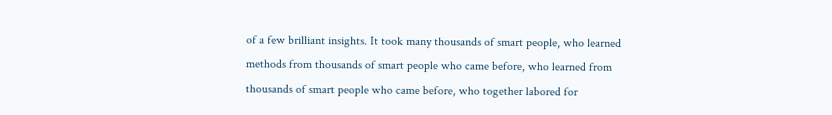of a few brilliant insights. It took many thousands of smart people, who learned methods from thousands of smart people who came before, who learned from thousands of smart people who came before, who together labored for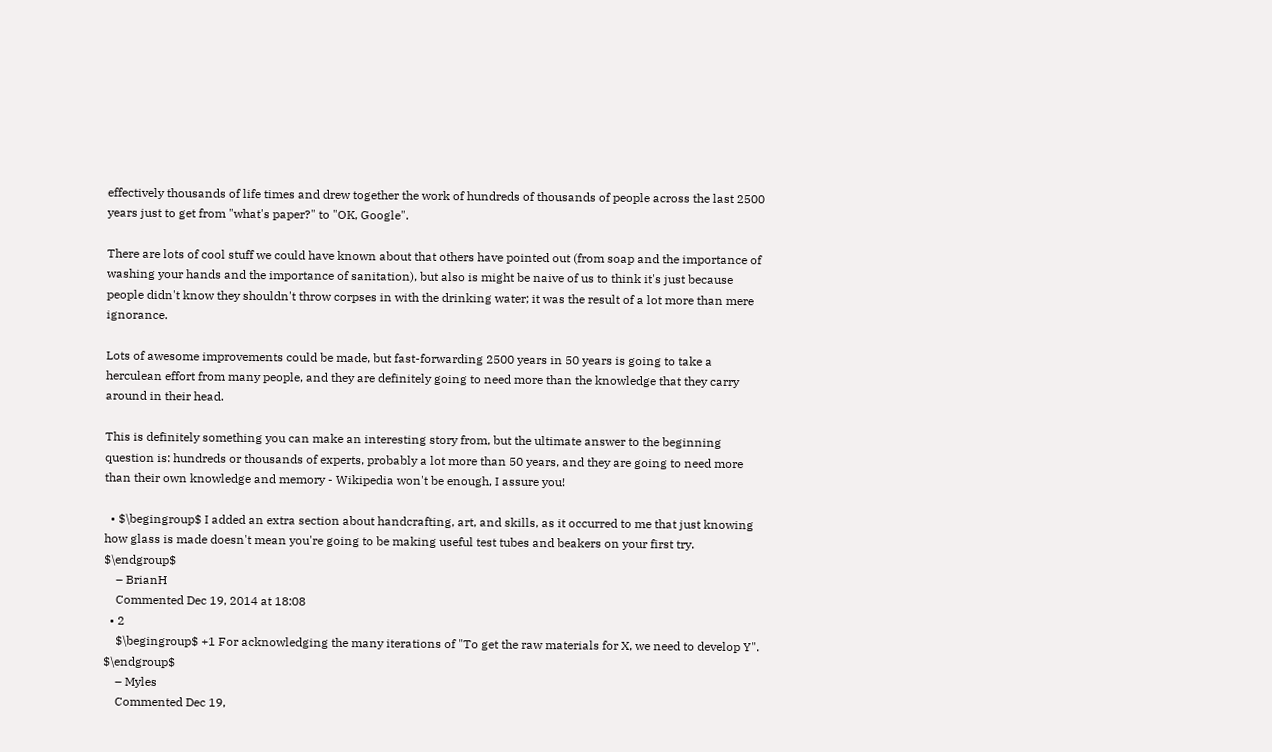effectively thousands of life times and drew together the work of hundreds of thousands of people across the last 2500 years just to get from "what's paper?" to "OK, Google".

There are lots of cool stuff we could have known about that others have pointed out (from soap and the importance of washing your hands and the importance of sanitation), but also is might be naive of us to think it's just because people didn't know they shouldn't throw corpses in with the drinking water; it was the result of a lot more than mere ignorance.

Lots of awesome improvements could be made, but fast-forwarding 2500 years in 50 years is going to take a herculean effort from many people, and they are definitely going to need more than the knowledge that they carry around in their head.

This is definitely something you can make an interesting story from, but the ultimate answer to the beginning question is: hundreds or thousands of experts, probably a lot more than 50 years, and they are going to need more than their own knowledge and memory - Wikipedia won't be enough, I assure you!

  • $\begingroup$ I added an extra section about handcrafting, art, and skills, as it occurred to me that just knowing how glass is made doesn't mean you're going to be making useful test tubes and beakers on your first try. $\endgroup$
    – BrianH
    Commented Dec 19, 2014 at 18:08
  • 2
    $\begingroup$ +1 For acknowledging the many iterations of "To get the raw materials for X, we need to develop Y". $\endgroup$
    – Myles
    Commented Dec 19,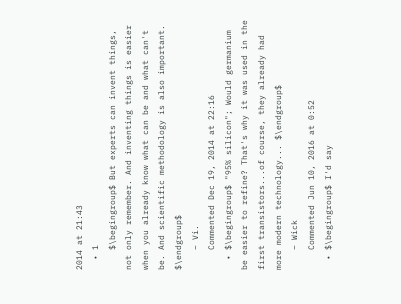2014 at 21:43
  • 1
    $\begingroup$ But experts can invent things, not only remember. And inventing things is easier when you already know what can be and what can't be. And scientific methodology is also important. $\endgroup$
    – Vi.
    Commented Dec 19, 2014 at 22:16
  • $\begingroup$ "95% silicon"; Would germanium be easier to refine? That's why it was used in the first transistors...of course, they already had more modern technology... $\endgroup$
    – Wick
    Commented Jun 10, 2016 at 0:52
  • $\begingroup$ I'd say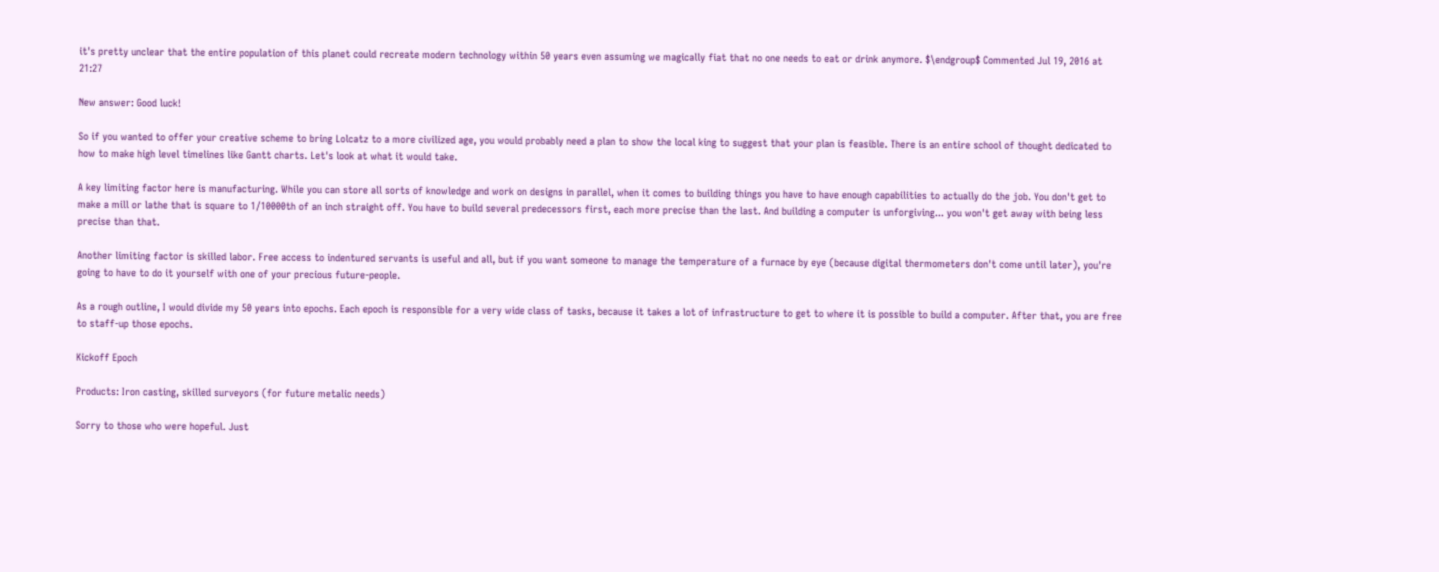it's pretty unclear that the entire population of this planet could recreate modern technology within 50 years even assuming we magically fiat that no one needs to eat or drink anymore. $\endgroup$ Commented Jul 19, 2016 at 21:27

New answer: Good luck!

So if you wanted to offer your creative scheme to bring Lolcatz to a more civilized age, you would probably need a plan to show the local king to suggest that your plan is feasible. There is an entire school of thought dedicated to how to make high level timelines like Gantt charts. Let's look at what it would take.

A key limiting factor here is manufacturing. While you can store all sorts of knowledge and work on designs in parallel, when it comes to building things you have to have enough capabilities to actually do the job. You don't get to make a mill or lathe that is square to 1/10000th of an inch straight off. You have to build several predecessors first, each more precise than the last. And building a computer is unforgiving... you won't get away with being less precise than that.

Another limiting factor is skilled labor. Free access to indentured servants is useful and all, but if you want someone to manage the temperature of a furnace by eye (because digital thermometers don't come until later), you're going to have to do it yourself with one of your precious future-people.

As a rough outline, I would divide my 50 years into epochs. Each epoch is responsible for a very wide class of tasks, because it takes a lot of infrastructure to get to where it is possible to build a computer. After that, you are free to staff-up those epochs.

Kickoff Epoch

Products: Iron casting, skilled surveyors (for future metalic needs)

Sorry to those who were hopeful. Just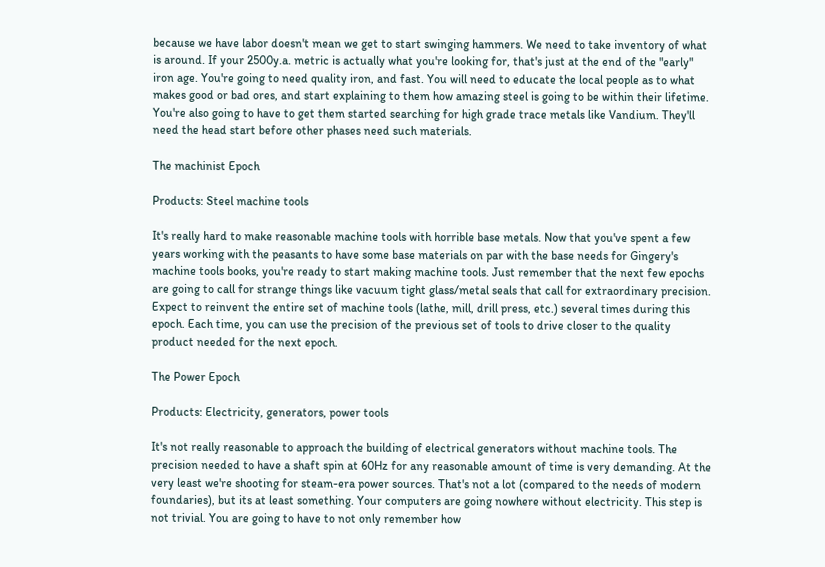because we have labor doesn't mean we get to start swinging hammers. We need to take inventory of what is around. If your 2500y.a. metric is actually what you're looking for, that's just at the end of the "early" iron age. You're going to need quality iron, and fast. You will need to educate the local people as to what makes good or bad ores, and start explaining to them how amazing steel is going to be within their lifetime. You're also going to have to get them started searching for high grade trace metals like Vandium. They'll need the head start before other phases need such materials.

The machinist Epoch

Products: Steel machine tools

It's really hard to make reasonable machine tools with horrible base metals. Now that you've spent a few years working with the peasants to have some base materials on par with the base needs for Gingery's machine tools books, you're ready to start making machine tools. Just remember that the next few epochs are going to call for strange things like vacuum tight glass/metal seals that call for extraordinary precision. Expect to reinvent the entire set of machine tools (lathe, mill, drill press, etc.) several times during this epoch. Each time, you can use the precision of the previous set of tools to drive closer to the quality product needed for the next epoch.

The Power Epoch

Products: Electricity, generators, power tools

It's not really reasonable to approach the building of electrical generators without machine tools. The precision needed to have a shaft spin at 60Hz for any reasonable amount of time is very demanding. At the very least we're shooting for steam-era power sources. That's not a lot (compared to the needs of modern foundaries), but its at least something. Your computers are going nowhere without electricity. This step is not trivial. You are going to have to not only remember how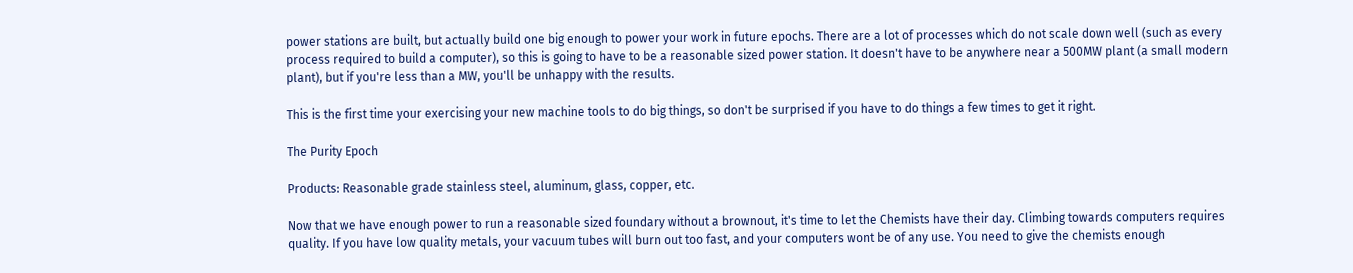power stations are built, but actually build one big enough to power your work in future epochs. There are a lot of processes which do not scale down well (such as every process required to build a computer), so this is going to have to be a reasonable sized power station. It doesn't have to be anywhere near a 500MW plant (a small modern plant), but if you're less than a MW, you'll be unhappy with the results.

This is the first time your exercising your new machine tools to do big things, so don't be surprised if you have to do things a few times to get it right.

The Purity Epoch

Products: Reasonable grade stainless steel, aluminum, glass, copper, etc.

Now that we have enough power to run a reasonable sized foundary without a brownout, it's time to let the Chemists have their day. Climbing towards computers requires quality. If you have low quality metals, your vacuum tubes will burn out too fast, and your computers wont be of any use. You need to give the chemists enough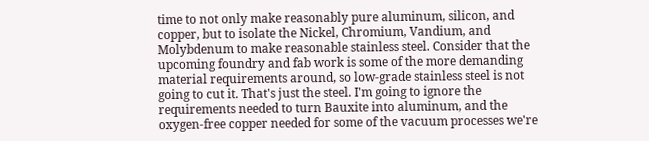time to not only make reasonably pure aluminum, silicon, and copper, but to isolate the Nickel, Chromium, Vandium, and Molybdenum to make reasonable stainless steel. Consider that the upcoming foundry and fab work is some of the more demanding material requirements around, so low-grade stainless steel is not going to cut it. That's just the steel. I'm going to ignore the requirements needed to turn Bauxite into aluminum, and the oxygen-free copper needed for some of the vacuum processes we're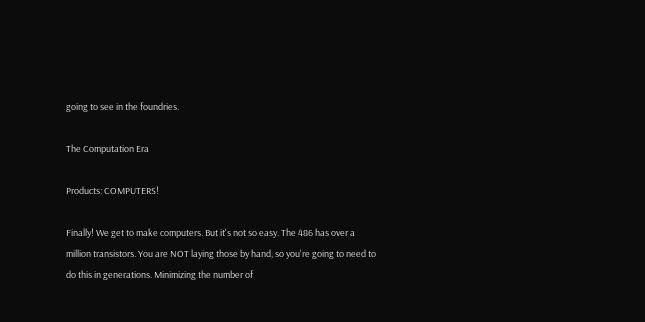going to see in the foundries.

The Computation Era

Products: COMPUTERS!

Finally! We get to make computers. But it's not so easy. The 486 has over a million transistors. You are NOT laying those by hand, so you're going to need to do this in generations. Minimizing the number of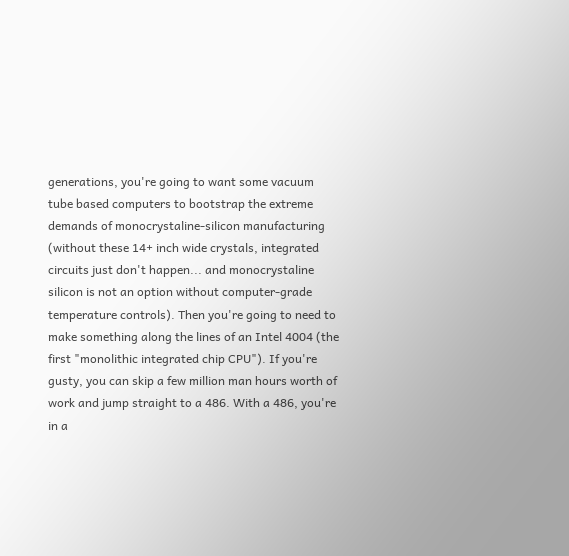generations, you're going to want some vacuum tube based computers to bootstrap the extreme demands of monocrystaline-silicon manufacturing (without these 14+ inch wide crystals, integrated circuits just don't happen... and monocrystaline silicon is not an option without computer-grade temperature controls). Then you're going to need to make something along the lines of an Intel 4004 (the first "monolithic integrated chip CPU"). If you're gusty, you can skip a few million man hours worth of work and jump straight to a 486. With a 486, you're in a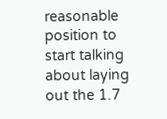reasonable position to start talking about laying out the 1.7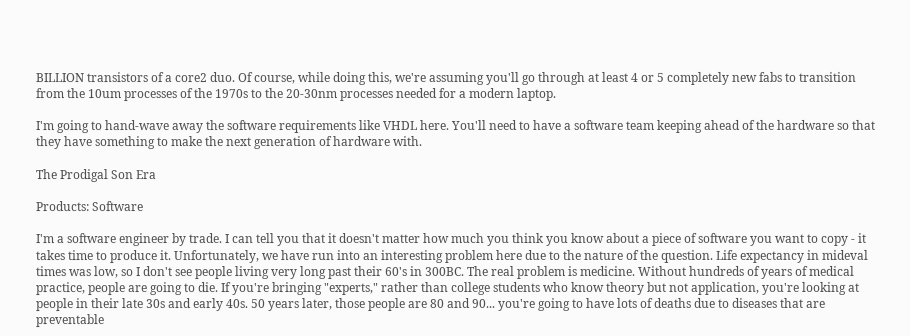BILLION transistors of a core2 duo. Of course, while doing this, we're assuming you'll go through at least 4 or 5 completely new fabs to transition from the 10um processes of the 1970s to the 20-30nm processes needed for a modern laptop.

I'm going to hand-wave away the software requirements like VHDL here. You'll need to have a software team keeping ahead of the hardware so that they have something to make the next generation of hardware with.

The Prodigal Son Era

Products: Software

I'm a software engineer by trade. I can tell you that it doesn't matter how much you think you know about a piece of software you want to copy - it takes time to produce it. Unfortunately, we have run into an interesting problem here due to the nature of the question. Life expectancy in mideval times was low, so I don't see people living very long past their 60's in 300BC. The real problem is medicine. Without hundreds of years of medical practice, people are going to die. If you're bringing "experts," rather than college students who know theory but not application, you're looking at people in their late 30s and early 40s. 50 years later, those people are 80 and 90... you're going to have lots of deaths due to diseases that are preventable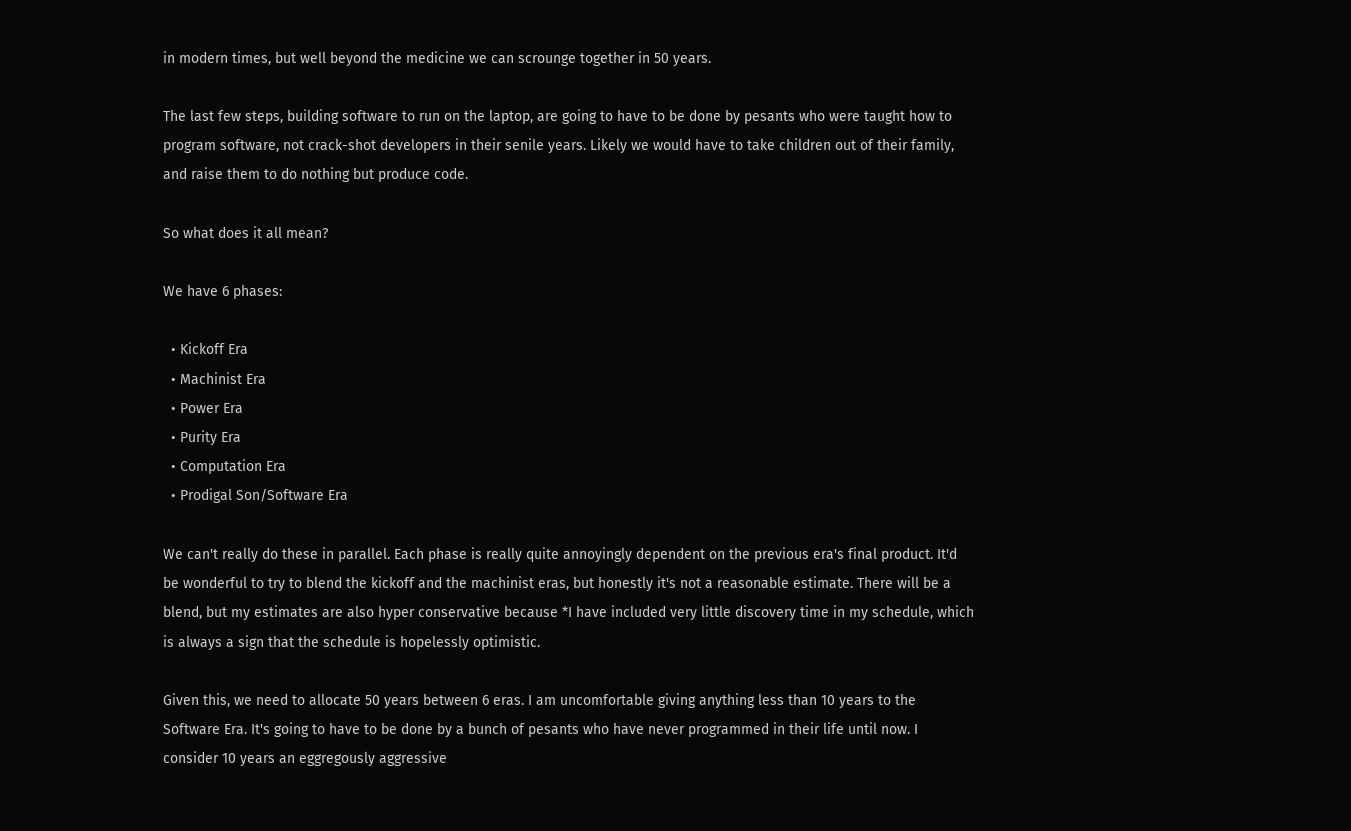in modern times, but well beyond the medicine we can scrounge together in 50 years.

The last few steps, building software to run on the laptop, are going to have to be done by pesants who were taught how to program software, not crack-shot developers in their senile years. Likely we would have to take children out of their family, and raise them to do nothing but produce code.

So what does it all mean?

We have 6 phases:

  • Kickoff Era
  • Machinist Era
  • Power Era
  • Purity Era
  • Computation Era
  • Prodigal Son/Software Era

We can't really do these in parallel. Each phase is really quite annoyingly dependent on the previous era's final product. It'd be wonderful to try to blend the kickoff and the machinist eras, but honestly it's not a reasonable estimate. There will be a blend, but my estimates are also hyper conservative because *I have included very little discovery time in my schedule, which is always a sign that the schedule is hopelessly optimistic.

Given this, we need to allocate 50 years between 6 eras. I am uncomfortable giving anything less than 10 years to the Software Era. It's going to have to be done by a bunch of pesants who have never programmed in their life until now. I consider 10 years an eggregously aggressive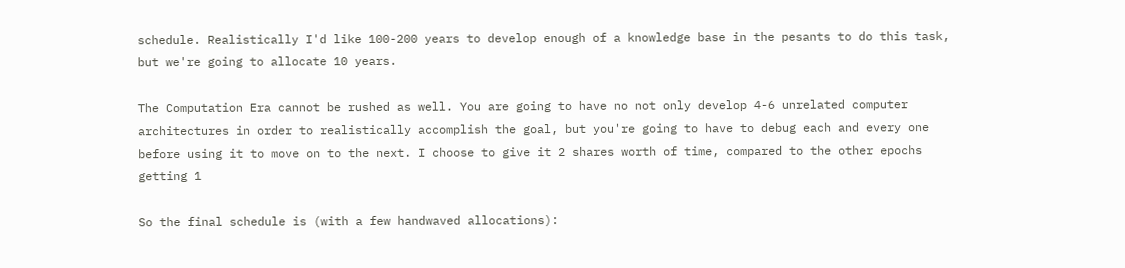schedule. Realistically I'd like 100-200 years to develop enough of a knowledge base in the pesants to do this task, but we're going to allocate 10 years.

The Computation Era cannot be rushed as well. You are going to have no not only develop 4-6 unrelated computer architectures in order to realistically accomplish the goal, but you're going to have to debug each and every one before using it to move on to the next. I choose to give it 2 shares worth of time, compared to the other epochs getting 1

So the final schedule is (with a few handwaved allocations):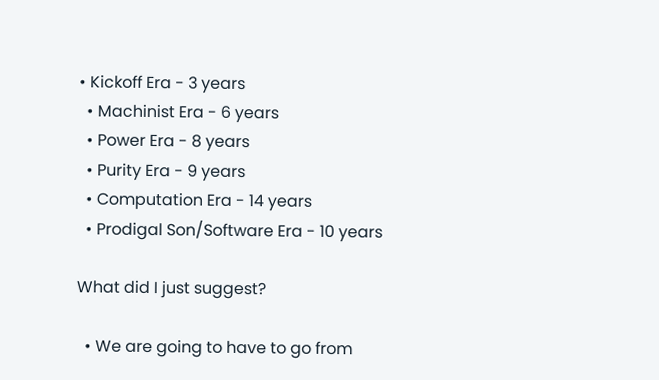• Kickoff Era - 3 years
  • Machinist Era - 6 years
  • Power Era - 8 years
  • Purity Era - 9 years
  • Computation Era - 14 years
  • Prodigal Son/Software Era - 10 years

What did I just suggest?

  • We are going to have to go from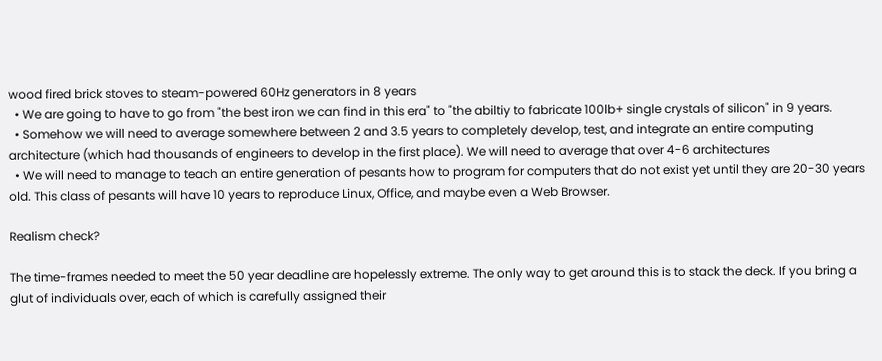wood fired brick stoves to steam-powered 60Hz generators in 8 years
  • We are going to have to go from "the best iron we can find in this era" to "the abiltiy to fabricate 100lb+ single crystals of silicon" in 9 years.
  • Somehow we will need to average somewhere between 2 and 3.5 years to completely develop, test, and integrate an entire computing architecture (which had thousands of engineers to develop in the first place). We will need to average that over 4-6 architectures
  • We will need to manage to teach an entire generation of pesants how to program for computers that do not exist yet until they are 20-30 years old. This class of pesants will have 10 years to reproduce Linux, Office, and maybe even a Web Browser.

Realism check?

The time-frames needed to meet the 50 year deadline are hopelessly extreme. The only way to get around this is to stack the deck. If you bring a glut of individuals over, each of which is carefully assigned their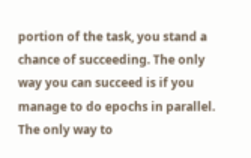portion of the task, you stand a chance of succeeding. The only way you can succeed is if you manage to do epochs in parallel. The only way to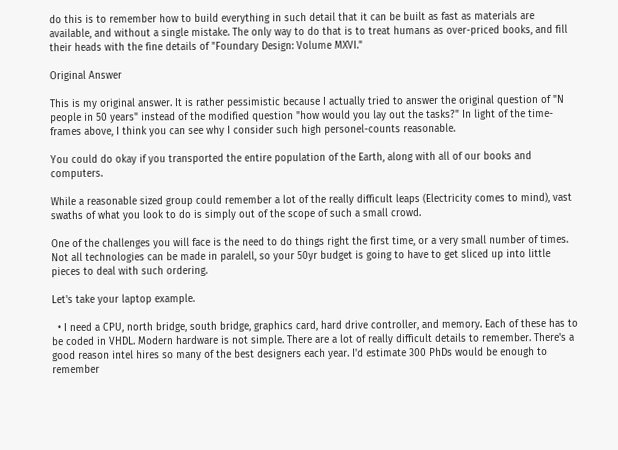do this is to remember how to build everything in such detail that it can be built as fast as materials are available, and without a single mistake. The only way to do that is to treat humans as over-priced books, and fill their heads with the fine details of "Foundary Design: Volume MXVI."

Original Answer

This is my original answer. It is rather pessimistic because I actually tried to answer the original question of "N people in 50 years" instead of the modified question "how would you lay out the tasks?" In light of the time-frames above, I think you can see why I consider such high personel-counts reasonable.

You could do okay if you transported the entire population of the Earth, along with all of our books and computers.

While a reasonable sized group could remember a lot of the really difficult leaps (Electricity comes to mind), vast swaths of what you look to do is simply out of the scope of such a small crowd.

One of the challenges you will face is the need to do things right the first time, or a very small number of times. Not all technologies can be made in paralell, so your 50yr budget is going to have to get sliced up into little pieces to deal with such ordering.

Let's take your laptop example.

  • I need a CPU, north bridge, south bridge, graphics card, hard drive controller, and memory. Each of these has to be coded in VHDL. Modern hardware is not simple. There are a lot of really difficult details to remember. There's a good reason intel hires so many of the best designers each year. I'd estimate 300 PhDs would be enough to remember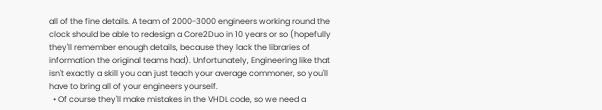all of the fine details. A team of 2000-3000 engineers working round the clock should be able to redesign a Core2Duo in 10 years or so (hopefully they'll remember enough details, because they lack the libraries of information the original teams had). Unfortunately, Engineering like that isn't exactly a skill you can just teach your average commoner, so you'll have to bring all of your engineers yourself.
  • Of course they'll make mistakes in the VHDL code, so we need a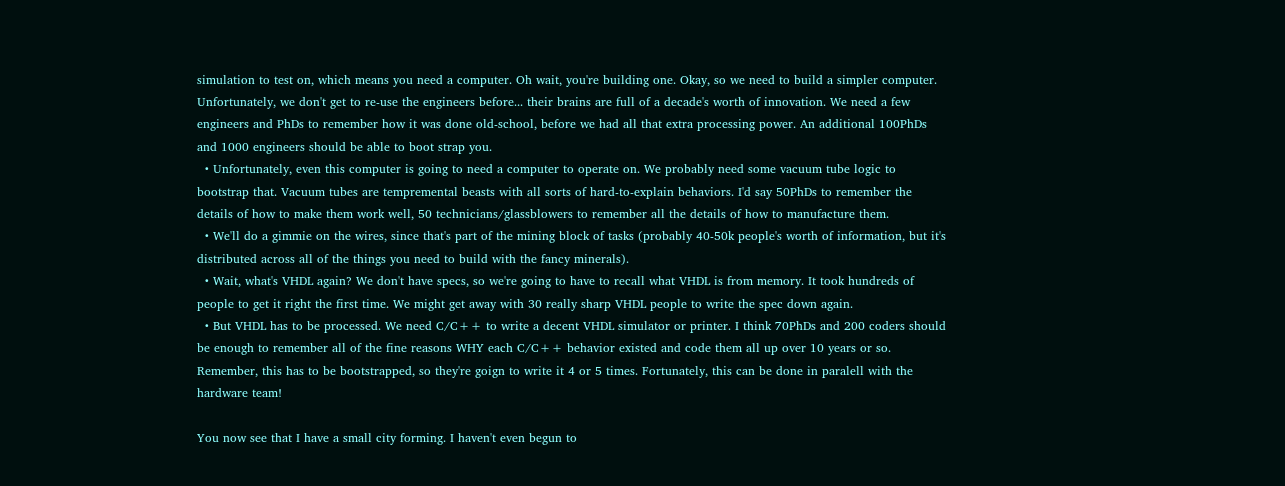simulation to test on, which means you need a computer. Oh wait, you're building one. Okay, so we need to build a simpler computer. Unfortunately, we don't get to re-use the engineers before... their brains are full of a decade's worth of innovation. We need a few engineers and PhDs to remember how it was done old-school, before we had all that extra processing power. An additional 100PhDs and 1000 engineers should be able to boot strap you.
  • Unfortunately, even this computer is going to need a computer to operate on. We probably need some vacuum tube logic to bootstrap that. Vacuum tubes are tempremental beasts with all sorts of hard-to-explain behaviors. I'd say 50PhDs to remember the details of how to make them work well, 50 technicians/glassblowers to remember all the details of how to manufacture them.
  • We'll do a gimmie on the wires, since that's part of the mining block of tasks (probably 40-50k people's worth of information, but it's distributed across all of the things you need to build with the fancy minerals).
  • Wait, what's VHDL again? We don't have specs, so we're going to have to recall what VHDL is from memory. It took hundreds of people to get it right the first time. We might get away with 30 really sharp VHDL people to write the spec down again.
  • But VHDL has to be processed. We need C/C++ to write a decent VHDL simulator or printer. I think 70PhDs and 200 coders should be enough to remember all of the fine reasons WHY each C/C++ behavior existed and code them all up over 10 years or so. Remember, this has to be bootstrapped, so they're goign to write it 4 or 5 times. Fortunately, this can be done in paralell with the hardware team!

You now see that I have a small city forming. I haven't even begun to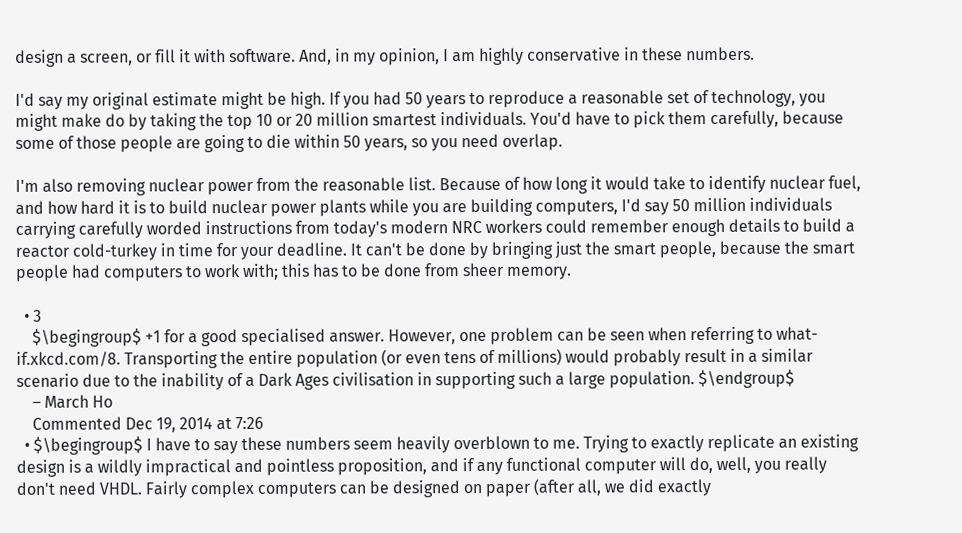design a screen, or fill it with software. And, in my opinion, I am highly conservative in these numbers.

I'd say my original estimate might be high. If you had 50 years to reproduce a reasonable set of technology, you might make do by taking the top 10 or 20 million smartest individuals. You'd have to pick them carefully, because some of those people are going to die within 50 years, so you need overlap.

I'm also removing nuclear power from the reasonable list. Because of how long it would take to identify nuclear fuel, and how hard it is to build nuclear power plants while you are building computers, I'd say 50 million individuals carrying carefully worded instructions from today's modern NRC workers could remember enough details to build a reactor cold-turkey in time for your deadline. It can't be done by bringing just the smart people, because the smart people had computers to work with; this has to be done from sheer memory.

  • 3
    $\begingroup$ +1 for a good specialised answer. However, one problem can be seen when referring to what-if.xkcd.com/8. Transporting the entire population (or even tens of millions) would probably result in a similar scenario due to the inability of a Dark Ages civilisation in supporting such a large population. $\endgroup$
    – March Ho
    Commented Dec 19, 2014 at 7:26
  • $\begingroup$ I have to say these numbers seem heavily overblown to me. Trying to exactly replicate an existing design is a wildly impractical and pointless proposition, and if any functional computer will do, well, you really don't need VHDL. Fairly complex computers can be designed on paper (after all, we did exactly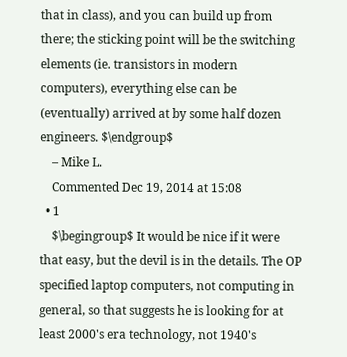that in class), and you can build up from there; the sticking point will be the switching elements (ie. transistors in modern computers), everything else can be (eventually) arrived at by some half dozen engineers. $\endgroup$
    – Mike L.
    Commented Dec 19, 2014 at 15:08
  • 1
    $\begingroup$ It would be nice if it were that easy, but the devil is in the details. The OP specified laptop computers, not computing in general, so that suggests he is looking for at least 2000's era technology, not 1940's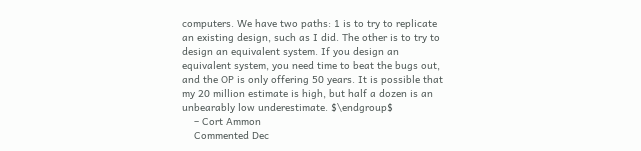computers. We have two paths: 1 is to try to replicate an existing design, such as I did. The other is to try to design an equivalent system. If you design an equivalent system, you need time to beat the bugs out, and the OP is only offering 50 years. It is possible that my 20 million estimate is high, but half a dozen is an unbearably low underestimate. $\endgroup$
    – Cort Ammon
    Commented Dec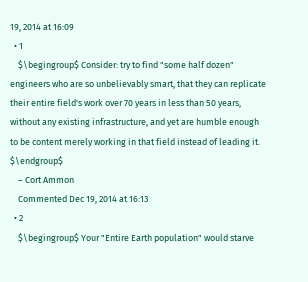19, 2014 at 16:09
  • 1
    $\begingroup$ Consider: try to find "some half dozen" engineers who are so unbelievably smart, that they can replicate their entire field's work over 70 years in less than 50 years, without any existing infrastructure, and yet are humble enough to be content merely working in that field instead of leading it. $\endgroup$
    – Cort Ammon
    Commented Dec 19, 2014 at 16:13
  • 2
    $\begingroup$ Your "Entire Earth population" would starve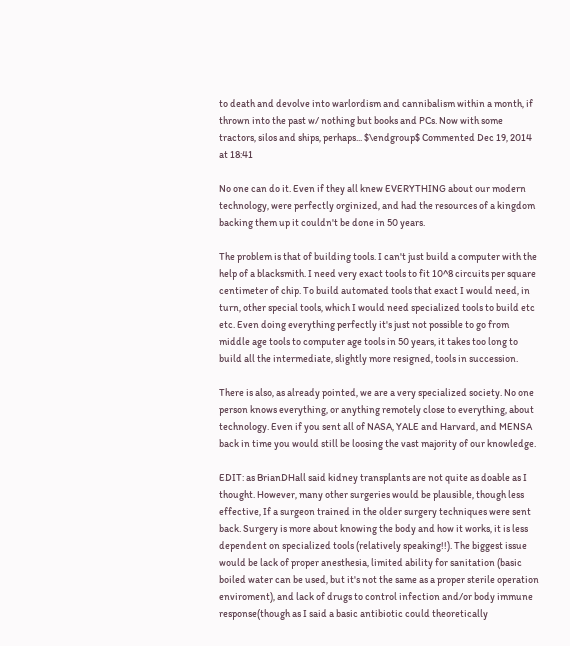to death and devolve into warlordism and cannibalism within a month, if thrown into the past w/ nothing but books and PCs. Now with some tractors, silos and ships, perhaps... $\endgroup$ Commented Dec 19, 2014 at 18:41

No one can do it. Even if they all knew EVERYTHING about our modern technology, were perfectly orginized, and had the resources of a kingdom backing them up it couldn't be done in 50 years.

The problem is that of building tools. I can't just build a computer with the help of a blacksmith. I need very exact tools to fit 10^8 circuits per square centimeter of chip. To build automated tools that exact I would need, in turn, other special tools, which I would need specialized tools to build etc etc. Even doing everything perfectly it's just not possible to go from middle age tools to computer age tools in 50 years, it takes too long to build all the intermediate, slightly more resigned, tools in succession.

There is also, as already pointed, we are a very specialized society. No one person knows everything, or anything remotely close to everything, about technology. Even if you sent all of NASA, YALE and Harvard, and MENSA back in time you would still be loosing the vast majority of our knowledge.

EDIT: as BrianDHall said kidney transplants are not quite as doable as I thought. However, many other surgeries would be plausible, though less effective, If a surgeon trained in the older surgery techniques were sent back. Surgery is more about knowing the body and how it works, it is less dependent on specialized tools (relatively speaking!!). The biggest issue would be lack of proper anesthesia, limited ability for sanitation (basic boiled water can be used, but it's not the same as a proper sterile operation enviroment), and lack of drugs to control infection and/or body immune response(though as I said a basic antibiotic could theoretically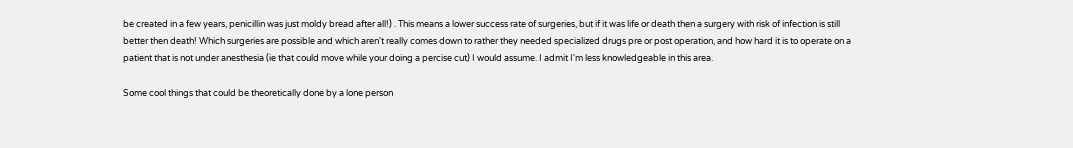be created in a few years, penicillin was just moldy bread after all!) . This means a lower success rate of surgeries, but if it was life or death then a surgery with risk of infection is still better then death! Which surgeries are possible and which aren't really comes down to rather they needed specialized drugs pre or post operation, and how hard it is to operate on a patient that is not under anesthesia (ie that could move while your doing a percise cut) I would assume. I admit I'm less knowledgeable in this area.

Some cool things that could be theoretically done by a lone person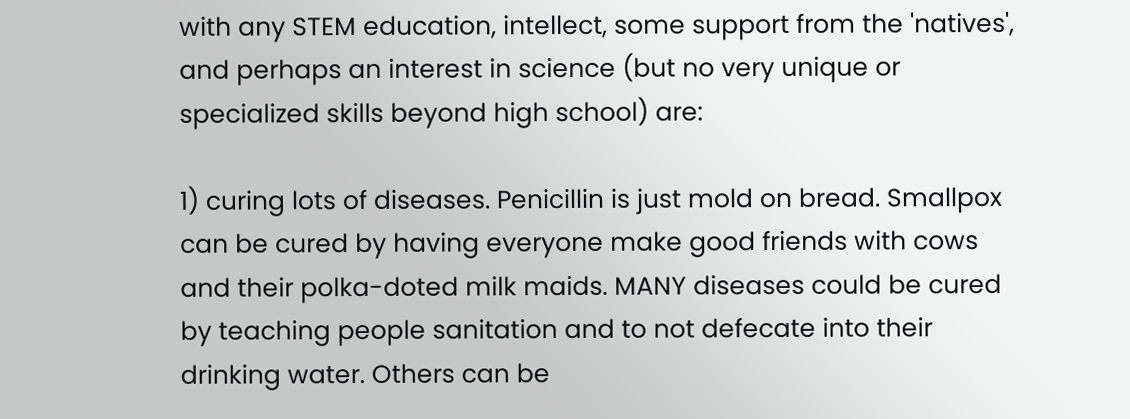with any STEM education, intellect, some support from the 'natives', and perhaps an interest in science (but no very unique or specialized skills beyond high school) are:

1) curing lots of diseases. Penicillin is just mold on bread. Smallpox can be cured by having everyone make good friends with cows and their polka-doted milk maids. MANY diseases could be cured by teaching people sanitation and to not defecate into their drinking water. Others can be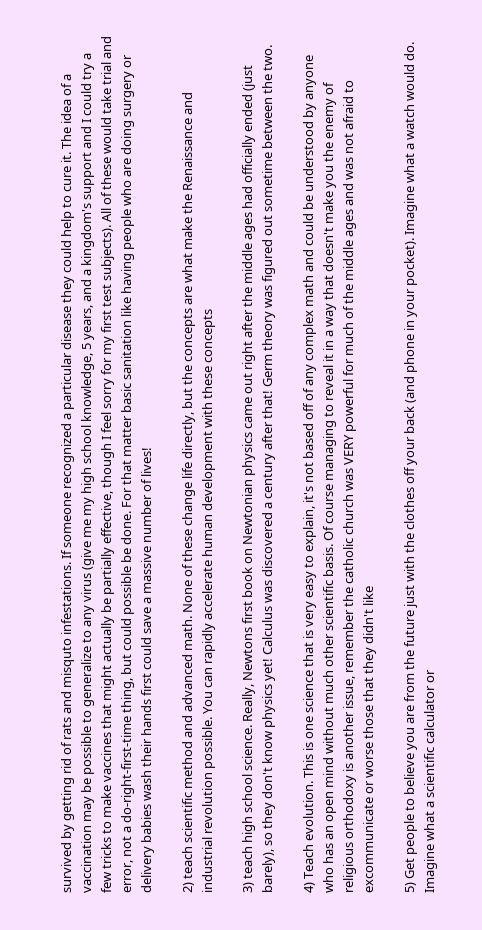survived by getting rid of rats and misquto infestations. If someone recognized a particular disease they could help to cure it. The idea of a vaccination may be possible to generalize to any virus (give me my high school knowledge, 5 years, and a kingdom's support and I could try a few tricks to make vaccines that might actually be partially effective, though I feel sorry for my first test subjects). All of these would take trial and error, not a do-right-first-time thing, but could possible be done. For that matter basic sanitation like having people who are doing surgery or delivery babies wash their hands first could save a massive number of lives!

2) teach scientific method and advanced math. None of these change life directly, but the concepts are what make the Renaissance and industrial revolution possible. You can rapidly accelerate human development with these concepts

3) teach high school science. Really, Newtons first book on Newtonian physics came out right after the middle ages had officially ended (just barely), so they don't know physics yet! Calculus was discovered a century after that! Germ theory was figured out sometime between the two.

4) Teach evolution. This is one science that is very easy to explain, it's not based off of any complex math and could be understood by anyone who has an open mind without much other scientific basis. Of course managing to reveal it in a way that doesn't make you the enemy of religious orthodoxy is another issue, remember the catholic church was VERY powerful for much of the middle ages and was not afraid to excommunicate or worse those that they didn't like

5) Get people to believe you are from the future just with the clothes off your back (and phone in your pocket). Imagine what a watch would do. Imagine what a scientific calculator or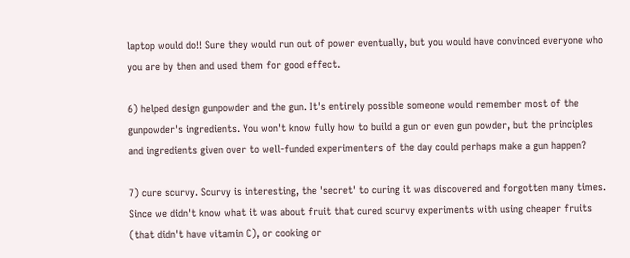laptop would do!! Sure they would run out of power eventually, but you would have convinced everyone who you are by then and used them for good effect.

6) helped design gunpowder and the gun. It's entirely possible someone would remember most of the gunpowder's ingredients. You won't know fully how to build a gun or even gun powder, but the principles and ingredients given over to well-funded experimenters of the day could perhaps make a gun happen?

7) cure scurvy. Scurvy is interesting, the 'secret' to curing it was discovered and forgotten many times. Since we didn't know what it was about fruit that cured scurvy experiments with using cheaper fruits (that didn't have vitamin C), or cooking or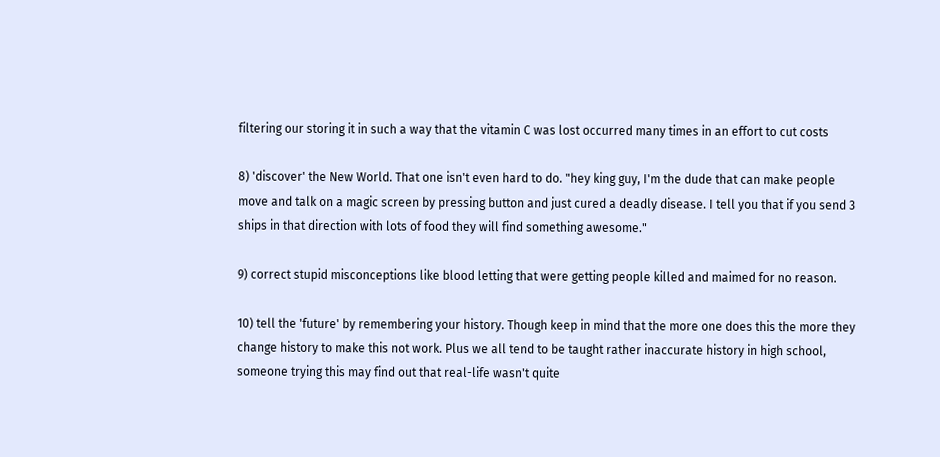filtering our storing it in such a way that the vitamin C was lost occurred many times in an effort to cut costs

8) 'discover' the New World. That one isn't even hard to do. "hey king guy, I'm the dude that can make people move and talk on a magic screen by pressing button and just cured a deadly disease. I tell you that if you send 3 ships in that direction with lots of food they will find something awesome."

9) correct stupid misconceptions like blood letting that were getting people killed and maimed for no reason.

10) tell the 'future' by remembering your history. Though keep in mind that the more one does this the more they change history to make this not work. Plus we all tend to be taught rather inaccurate history in high school, someone trying this may find out that real-life wasn't quite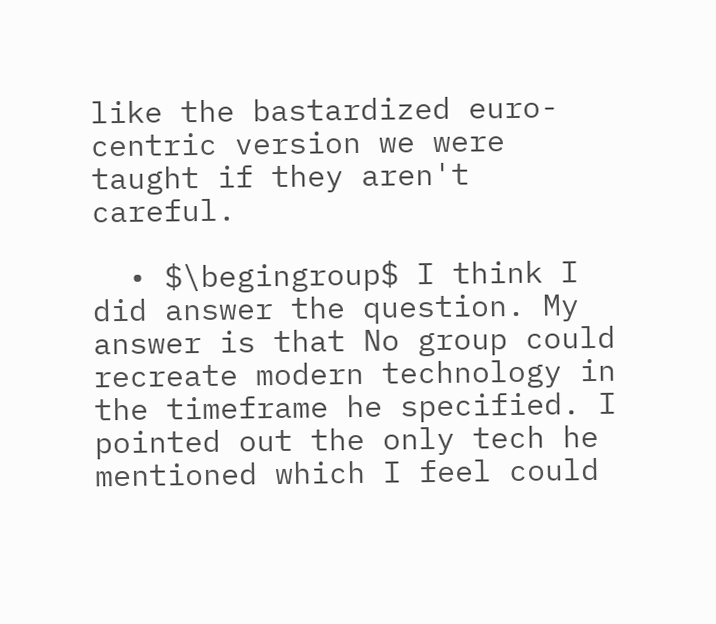like the bastardized euro-centric version we were taught if they aren't careful.

  • $\begingroup$ I think I did answer the question. My answer is that No group could recreate modern technology in the timeframe he specified. I pointed out the only tech he mentioned which I feel could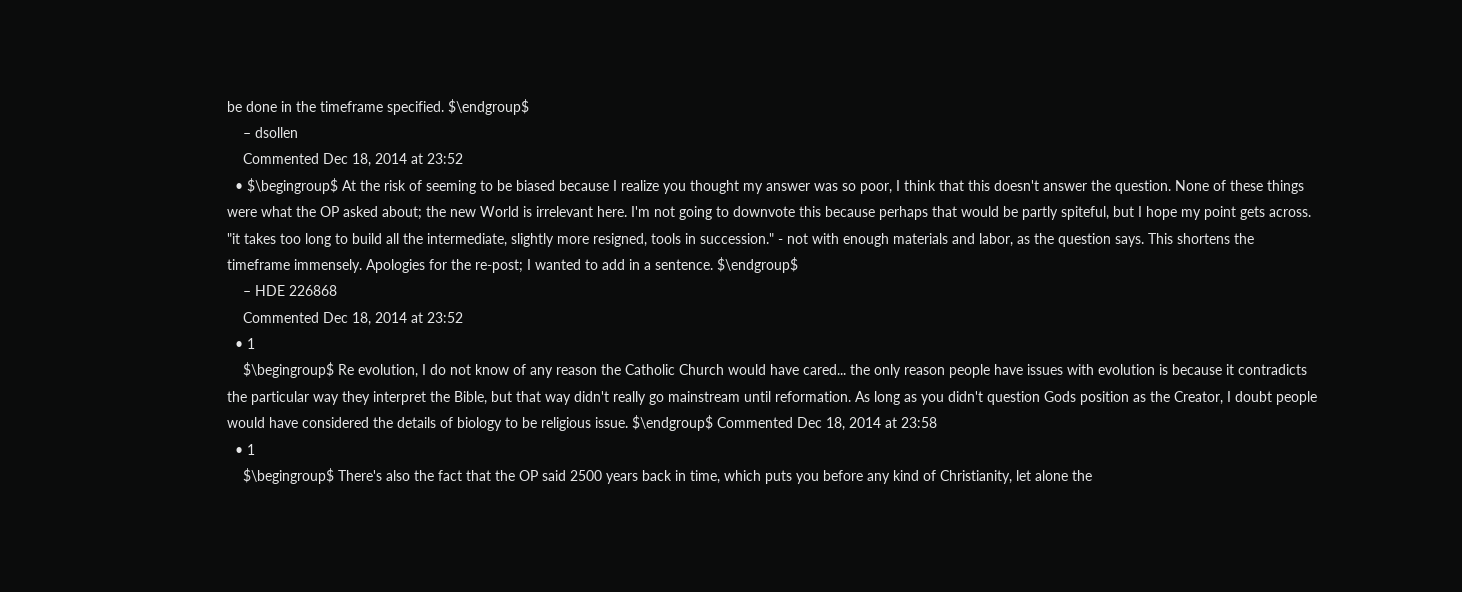be done in the timeframe specified. $\endgroup$
    – dsollen
    Commented Dec 18, 2014 at 23:52
  • $\begingroup$ At the risk of seeming to be biased because I realize you thought my answer was so poor, I think that this doesn't answer the question. None of these things were what the OP asked about; the new World is irrelevant here. I'm not going to downvote this because perhaps that would be partly spiteful, but I hope my point gets across. "it takes too long to build all the intermediate, slightly more resigned, tools in succession." - not with enough materials and labor, as the question says. This shortens the timeframe immensely. Apologies for the re-post; I wanted to add in a sentence. $\endgroup$
    – HDE 226868
    Commented Dec 18, 2014 at 23:52
  • 1
    $\begingroup$ Re evolution, I do not know of any reason the Catholic Church would have cared... the only reason people have issues with evolution is because it contradicts the particular way they interpret the Bible, but that way didn't really go mainstream until reformation. As long as you didn't question Gods position as the Creator, I doubt people would have considered the details of biology to be religious issue. $\endgroup$ Commented Dec 18, 2014 at 23:58
  • 1
    $\begingroup$ There's also the fact that the OP said 2500 years back in time, which puts you before any kind of Christianity, let alone the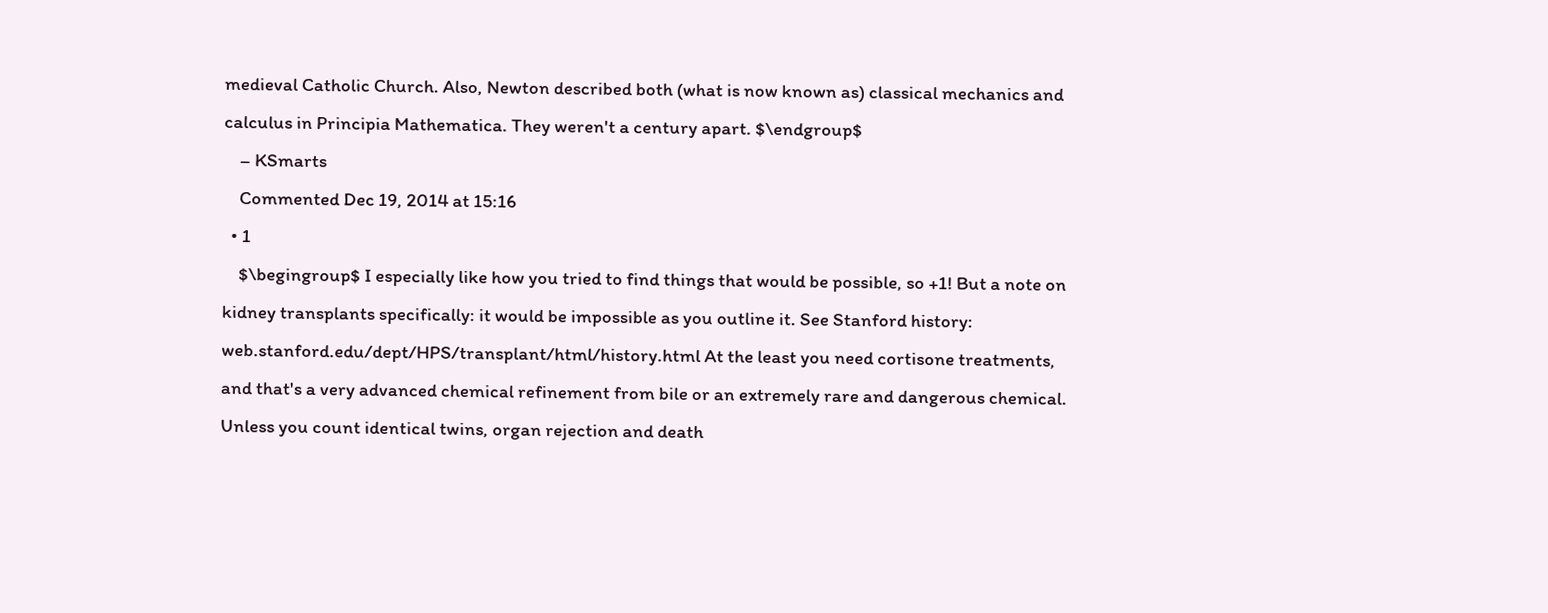medieval Catholic Church. Also, Newton described both (what is now known as) classical mechanics and calculus in Principia Mathematica. They weren't a century apart. $\endgroup$
    – KSmarts
    Commented Dec 19, 2014 at 15:16
  • 1
    $\begingroup$ I especially like how you tried to find things that would be possible, so +1! But a note on kidney transplants specifically: it would be impossible as you outline it. See Stanford history: web.stanford.edu/dept/HPS/transplant/html/history.html At the least you need cortisone treatments, and that's a very advanced chemical refinement from bile or an extremely rare and dangerous chemical. Unless you count identical twins, organ rejection and death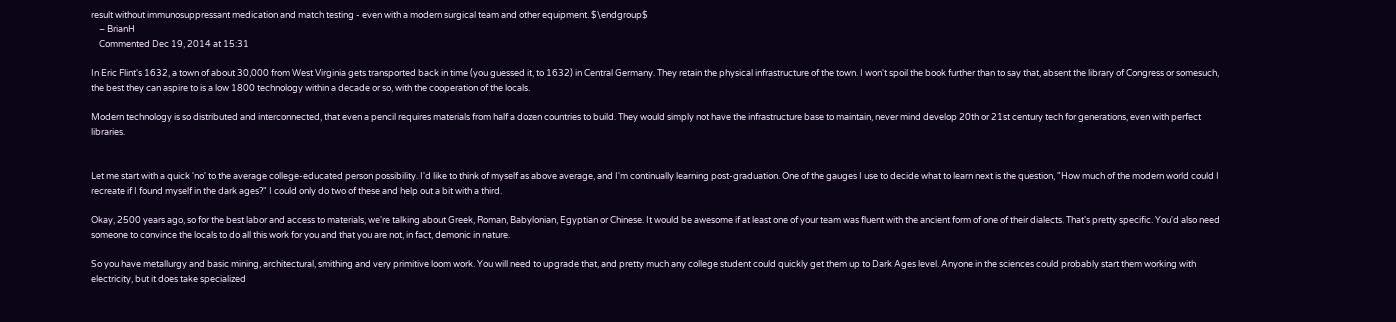result without immunosuppressant medication and match testing - even with a modern surgical team and other equipment. $\endgroup$
    – BrianH
    Commented Dec 19, 2014 at 15:31

In Eric Flint's 1632, a town of about 30,000 from West Virginia gets transported back in time (you guessed it, to 1632) in Central Germany. They retain the physical infrastructure of the town. I won't spoil the book further than to say that, absent the library of Congress or somesuch, the best they can aspire to is a low 1800 technology within a decade or so, with the cooperation of the locals.

Modern technology is so distributed and interconnected, that even a pencil requires materials from half a dozen countries to build. They would simply not have the infrastructure base to maintain, never mind develop 20th or 21st century tech for generations, even with perfect libraries.


Let me start with a quick 'no' to the average college-educated person possibility. I'd like to think of myself as above average, and I'm continually learning post-graduation. One of the gauges I use to decide what to learn next is the question, "How much of the modern world could I recreate if I found myself in the dark ages?" I could only do two of these and help out a bit with a third.

Okay, 2500 years ago, so for the best labor and access to materials, we're talking about Greek, Roman, Babylonian, Egyptian or Chinese. It would be awesome if at least one of your team was fluent with the ancient form of one of their dialects. That's pretty specific. You'd also need someone to convince the locals to do all this work for you and that you are not, in fact, demonic in nature.

So you have metallurgy and basic mining, architectural, smithing and very primitive loom work. You will need to upgrade that, and pretty much any college student could quickly get them up to Dark Ages level. Anyone in the sciences could probably start them working with electricity, but it does take specialized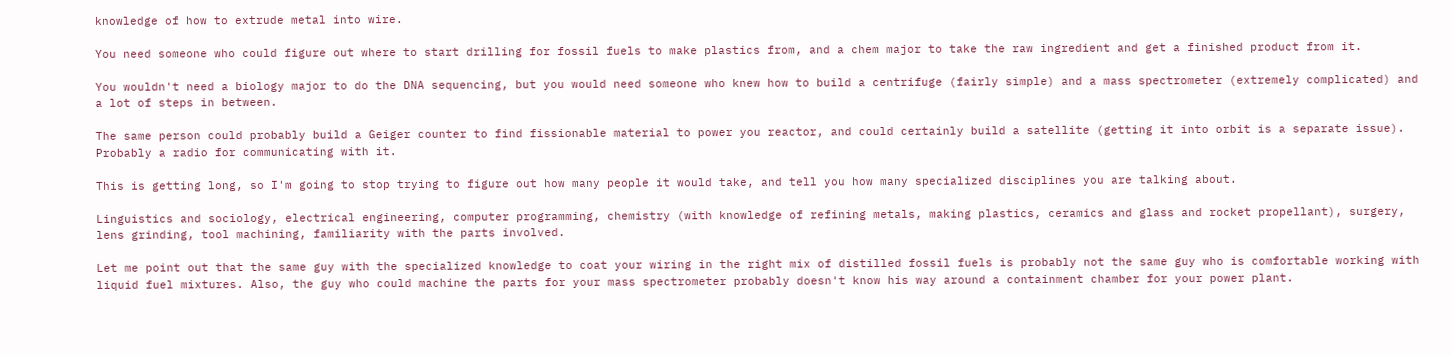knowledge of how to extrude metal into wire.

You need someone who could figure out where to start drilling for fossil fuels to make plastics from, and a chem major to take the raw ingredient and get a finished product from it.

You wouldn't need a biology major to do the DNA sequencing, but you would need someone who knew how to build a centrifuge (fairly simple) and a mass spectrometer (extremely complicated) and a lot of steps in between.

The same person could probably build a Geiger counter to find fissionable material to power you reactor, and could certainly build a satellite (getting it into orbit is a separate issue). Probably a radio for communicating with it.

This is getting long, so I'm going to stop trying to figure out how many people it would take, and tell you how many specialized disciplines you are talking about.

Linguistics and sociology, electrical engineering, computer programming, chemistry (with knowledge of refining metals, making plastics, ceramics and glass and rocket propellant), surgery, lens grinding, tool machining, familiarity with the parts involved.

Let me point out that the same guy with the specialized knowledge to coat your wiring in the right mix of distilled fossil fuels is probably not the same guy who is comfortable working with liquid fuel mixtures. Also, the guy who could machine the parts for your mass spectrometer probably doesn't know his way around a containment chamber for your power plant.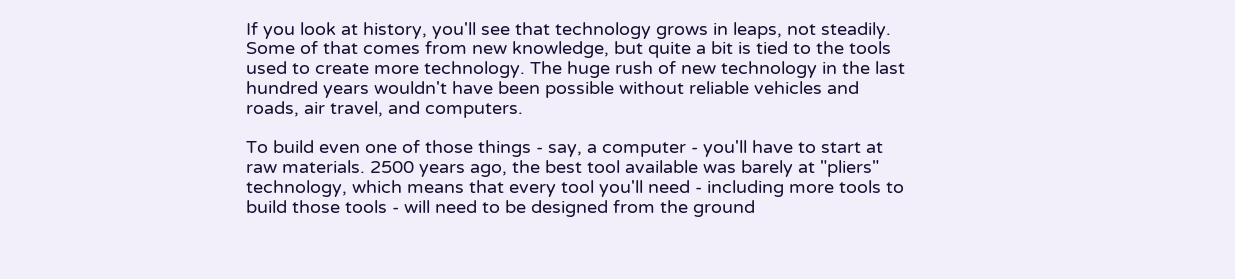If you look at history, you'll see that technology grows in leaps, not steadily. Some of that comes from new knowledge, but quite a bit is tied to the tools used to create more technology. The huge rush of new technology in the last hundred years wouldn't have been possible without reliable vehicles and roads, air travel, and computers.

To build even one of those things - say, a computer - you'll have to start at raw materials. 2500 years ago, the best tool available was barely at "pliers" technology, which means that every tool you'll need - including more tools to build those tools - will need to be designed from the ground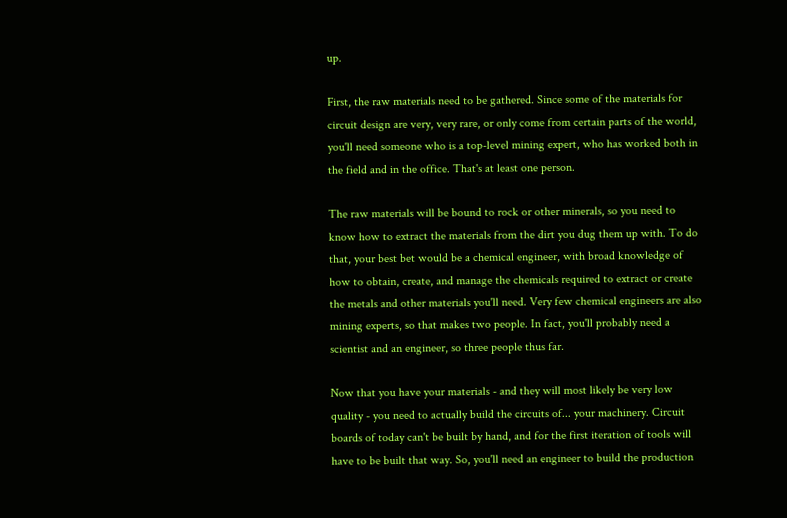up.

First, the raw materials need to be gathered. Since some of the materials for circuit design are very, very rare, or only come from certain parts of the world, you'll need someone who is a top-level mining expert, who has worked both in the field and in the office. That's at least one person.

The raw materials will be bound to rock or other minerals, so you need to know how to extract the materials from the dirt you dug them up with. To do that, your best bet would be a chemical engineer, with broad knowledge of how to obtain, create, and manage the chemicals required to extract or create the metals and other materials you'll need. Very few chemical engineers are also mining experts, so that makes two people. In fact, you'll probably need a scientist and an engineer, so three people thus far.

Now that you have your materials - and they will most likely be very low quality - you need to actually build the circuits of... your machinery. Circuit boards of today can't be built by hand, and for the first iteration of tools will have to be built that way. So, you'll need an engineer to build the production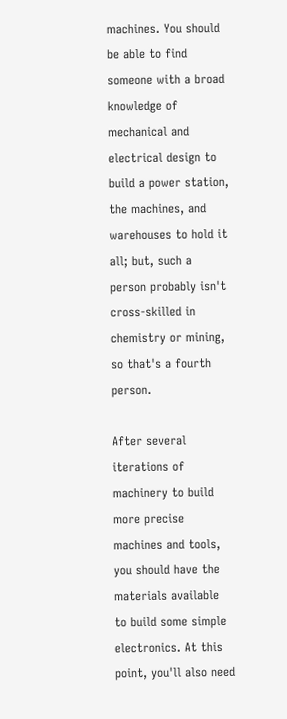machines. You should be able to find someone with a broad knowledge of mechanical and electrical design to build a power station, the machines, and warehouses to hold it all; but, such a person probably isn't cross-skilled in chemistry or mining, so that's a fourth person.

After several iterations of machinery to build more precise machines and tools, you should have the materials available to build some simple electronics. At this point, you'll also need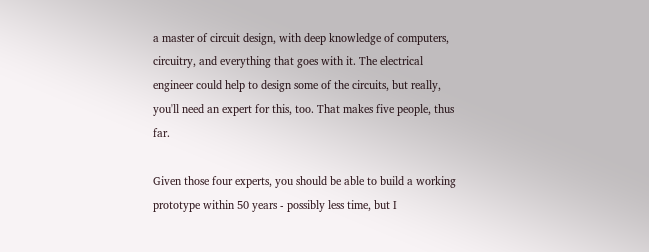a master of circuit design, with deep knowledge of computers, circuitry, and everything that goes with it. The electrical engineer could help to design some of the circuits, but really, you'll need an expert for this, too. That makes five people, thus far.

Given those four experts, you should be able to build a working prototype within 50 years - possibly less time, but I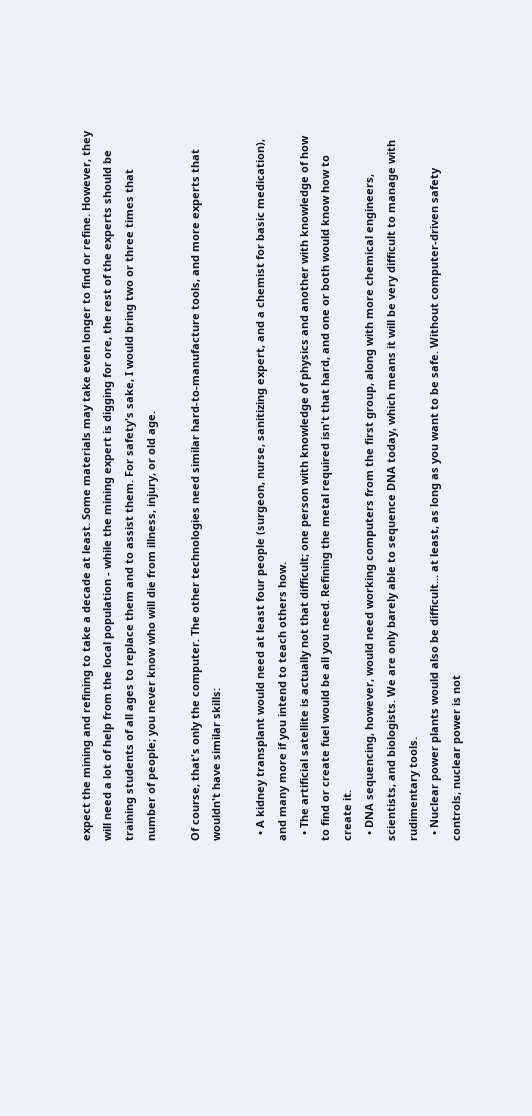expect the mining and refining to take a decade at least. Some materials may take even longer to find or refine. However, they will need a lot of help from the local population - while the mining expert is digging for ore, the rest of the experts should be training students of all ages to replace them and to assist them. For safety's sake, I would bring two or three times that number of people; you never know who will die from illness, injury, or old age.

Of course, that's only the computer. The other technologies need similar hard-to-manufacture tools, and more experts that wouldn't have similar skills:

  • A kidney transplant would need at least four people (surgeon, nurse, sanitizing expert, and a chemist for basic medication), and many more if you intend to teach others how.
  • The artificial satellite is actually not that difficult; one person with knowledge of physics and another with knowledge of how to find or create fuel would be all you need. Refining the metal required isn't that hard, and one or both would know how to create it.
  • DNA sequencing, however, would need working computers from the first group, along with more chemical engineers, scientists, and biologists. We are only barely able to sequence DNA today, which means it will be very difficult to manage with rudimentary tools.
  • Nuclear power plants would also be difficult... at least, as long as you want to be safe. Without computer-driven safety controls, nuclear power is not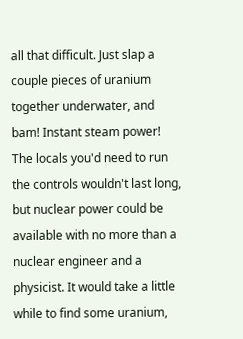all that difficult. Just slap a couple pieces of uranium together underwater, and bam! Instant steam power! The locals you'd need to run the controls wouldn't last long, but nuclear power could be available with no more than a nuclear engineer and a physicist. It would take a little while to find some uranium,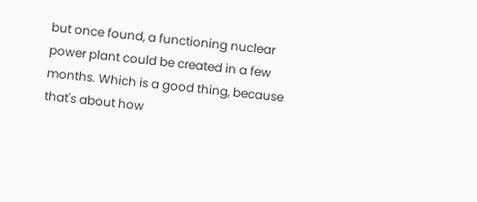but once found, a functioning nuclear power plant could be created in a few months. Which is a good thing, because that's about how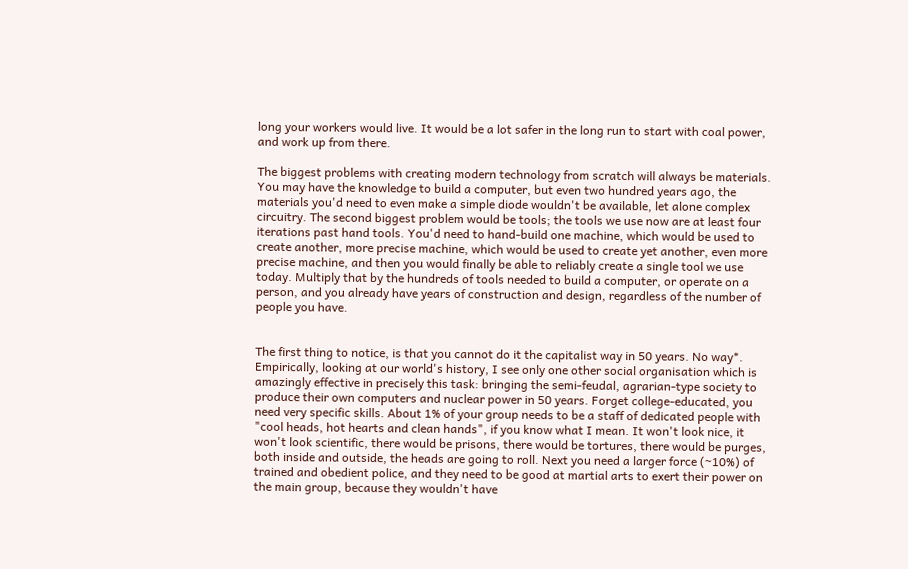long your workers would live. It would be a lot safer in the long run to start with coal power, and work up from there.

The biggest problems with creating modern technology from scratch will always be materials. You may have the knowledge to build a computer, but even two hundred years ago, the materials you'd need to even make a simple diode wouldn't be available, let alone complex circuitry. The second biggest problem would be tools; the tools we use now are at least four iterations past hand tools. You'd need to hand-build one machine, which would be used to create another, more precise machine, which would be used to create yet another, even more precise machine, and then you would finally be able to reliably create a single tool we use today. Multiply that by the hundreds of tools needed to build a computer, or operate on a person, and you already have years of construction and design, regardless of the number of people you have.


The first thing to notice, is that you cannot do it the capitalist way in 50 years. No way*. Empirically, looking at our world's history, I see only one other social organisation which is amazingly effective in precisely this task: bringing the semi-feudal, agrarian-type society to produce their own computers and nuclear power in 50 years. Forget college-educated, you need very specific skills. About 1% of your group needs to be a staff of dedicated people with "cool heads, hot hearts and clean hands", if you know what I mean. It won't look nice, it won't look scientific, there would be prisons, there would be tortures, there would be purges, both inside and outside, the heads are going to roll. Next you need a larger force (~10%) of trained and obedient police, and they need to be good at martial arts to exert their power on the main group, because they wouldn't have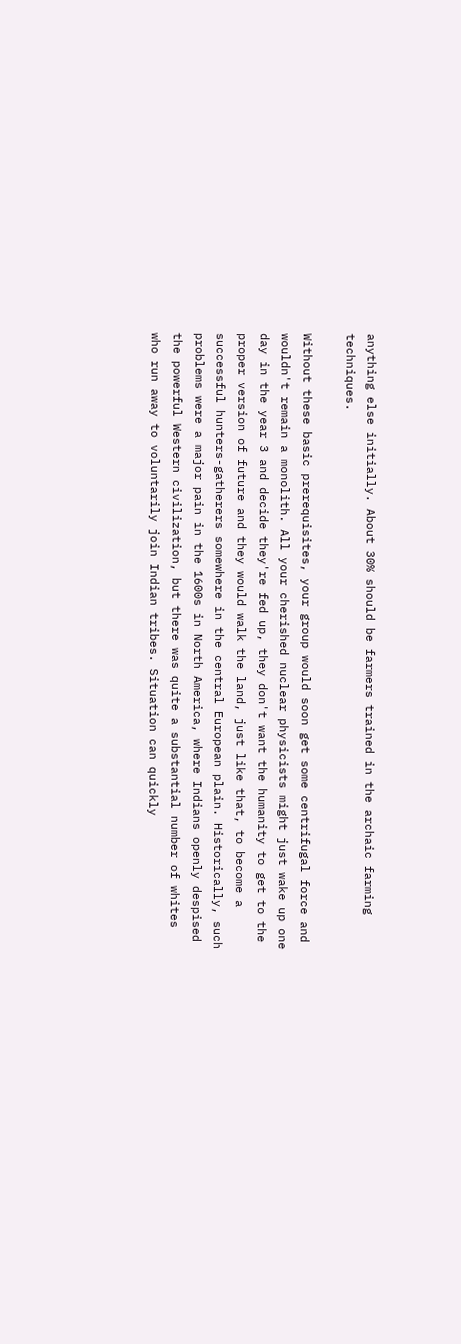anything else initially. About 30% should be farmers trained in the archaic farming techniques.

Without these basic prerequisites, your group would soon get some centrifugal force and wouldn't remain a monolith. All your cherished nuclear physicists might just wake up one day in the year 3 and decide they're fed up, they don't want the humanity to get to the proper version of future and they would walk the land, just like that, to become a successful hunters-gatherers somewhere in the central European plain. Historically, such problems were a major pain in the 1600s in North America, where Indians openly despised the powerful Western civilization, but there was quite a substantial number of whites who run away to voluntarily join Indian tribes. Situation can quickly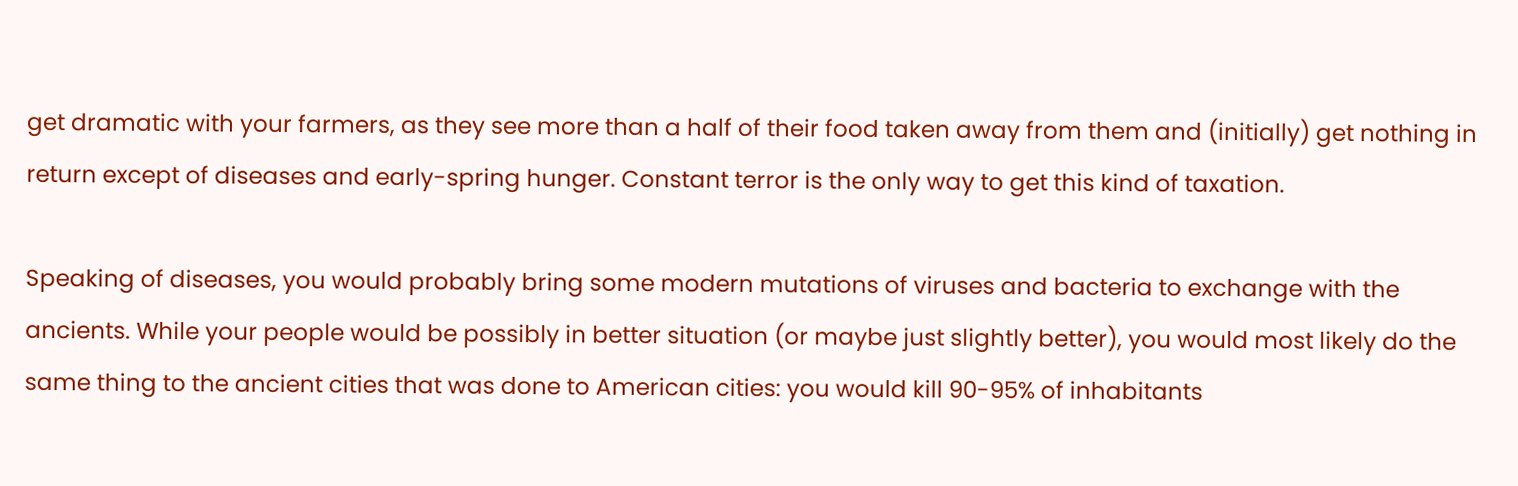get dramatic with your farmers, as they see more than a half of their food taken away from them and (initially) get nothing in return except of diseases and early-spring hunger. Constant terror is the only way to get this kind of taxation.

Speaking of diseases, you would probably bring some modern mutations of viruses and bacteria to exchange with the ancients. While your people would be possibly in better situation (or maybe just slightly better), you would most likely do the same thing to the ancient cities that was done to American cities: you would kill 90-95% of inhabitants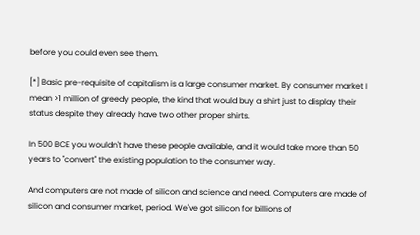before you could even see them.

[*] Basic pre-requisite of capitalism is a large consumer market. By consumer market I mean >1 million of greedy people, the kind that would buy a shirt just to display their status despite they already have two other proper shirts.

In 500 BCE you wouldn't have these people available, and it would take more than 50 years to "convert" the existing population to the consumer way.

And computers are not made of silicon and science and need. Computers are made of silicon and consumer market, period. We've got silicon for billions of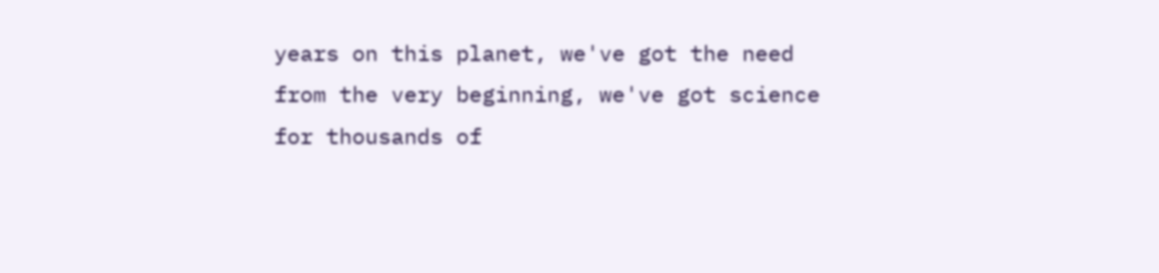years on this planet, we've got the need from the very beginning, we've got science for thousands of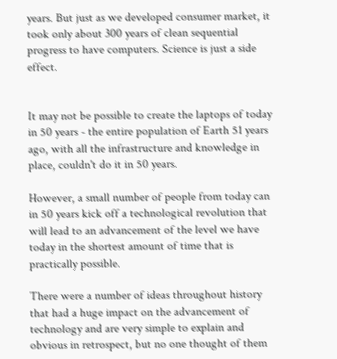years. But just as we developed consumer market, it took only about 300 years of clean sequential progress to have computers. Science is just a side effect.


It may not be possible to create the laptops of today in 50 years - the entire population of Earth 51 years ago, with all the infrastructure and knowledge in place, couldn't do it in 50 years.

However, a small number of people from today can in 50 years kick off a technological revolution that will lead to an advancement of the level we have today in the shortest amount of time that is practically possible.

There were a number of ideas throughout history that had a huge impact on the advancement of technology and are very simple to explain and obvious in retrospect, but no one thought of them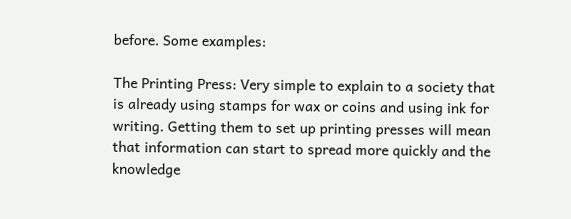before. Some examples:

The Printing Press: Very simple to explain to a society that is already using stamps for wax or coins and using ink for writing. Getting them to set up printing presses will mean that information can start to spread more quickly and the knowledge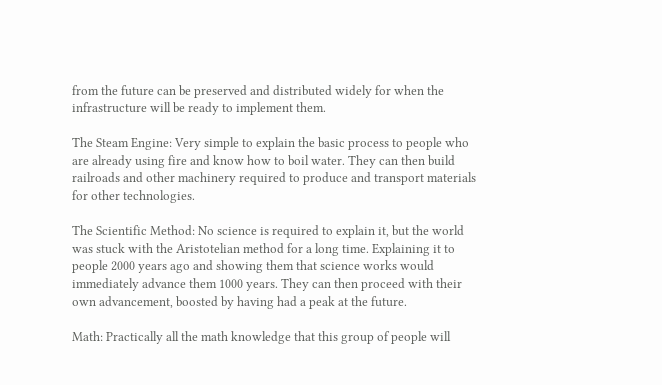from the future can be preserved and distributed widely for when the infrastructure will be ready to implement them.

The Steam Engine: Very simple to explain the basic process to people who are already using fire and know how to boil water. They can then build railroads and other machinery required to produce and transport materials for other technologies.

The Scientific Method: No science is required to explain it, but the world was stuck with the Aristotelian method for a long time. Explaining it to people 2000 years ago and showing them that science works would immediately advance them 1000 years. They can then proceed with their own advancement, boosted by having had a peak at the future.

Math: Practically all the math knowledge that this group of people will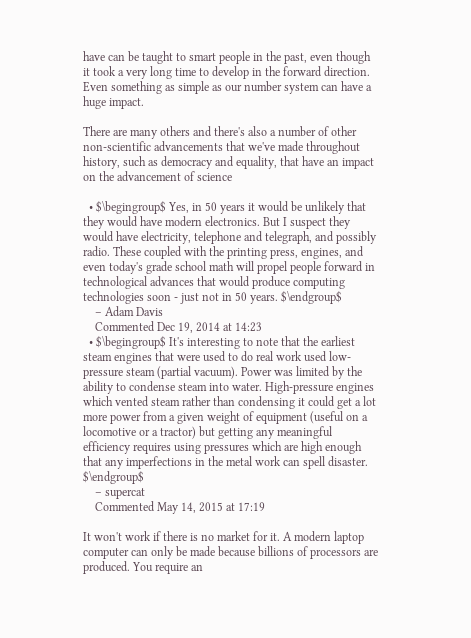have can be taught to smart people in the past, even though it took a very long time to develop in the forward direction. Even something as simple as our number system can have a huge impact.

There are many others and there's also a number of other non-scientific advancements that we've made throughout history, such as democracy and equality, that have an impact on the advancement of science

  • $\begingroup$ Yes, in 50 years it would be unlikely that they would have modern electronics. But I suspect they would have electricity, telephone and telegraph, and possibly radio. These coupled with the printing press, engines, and even today's grade school math will propel people forward in technological advances that would produce computing technologies soon - just not in 50 years. $\endgroup$
    – Adam Davis
    Commented Dec 19, 2014 at 14:23
  • $\begingroup$ It's interesting to note that the earliest steam engines that were used to do real work used low-pressure steam (partial vacuum). Power was limited by the ability to condense steam into water. High-pressure engines which vented steam rather than condensing it could get a lot more power from a given weight of equipment (useful on a locomotive or a tractor) but getting any meaningful efficiency requires using pressures which are high enough that any imperfections in the metal work can spell disaster. $\endgroup$
    – supercat
    Commented May 14, 2015 at 17:19

It won't work if there is no market for it. A modern laptop computer can only be made because billions of processors are produced. You require an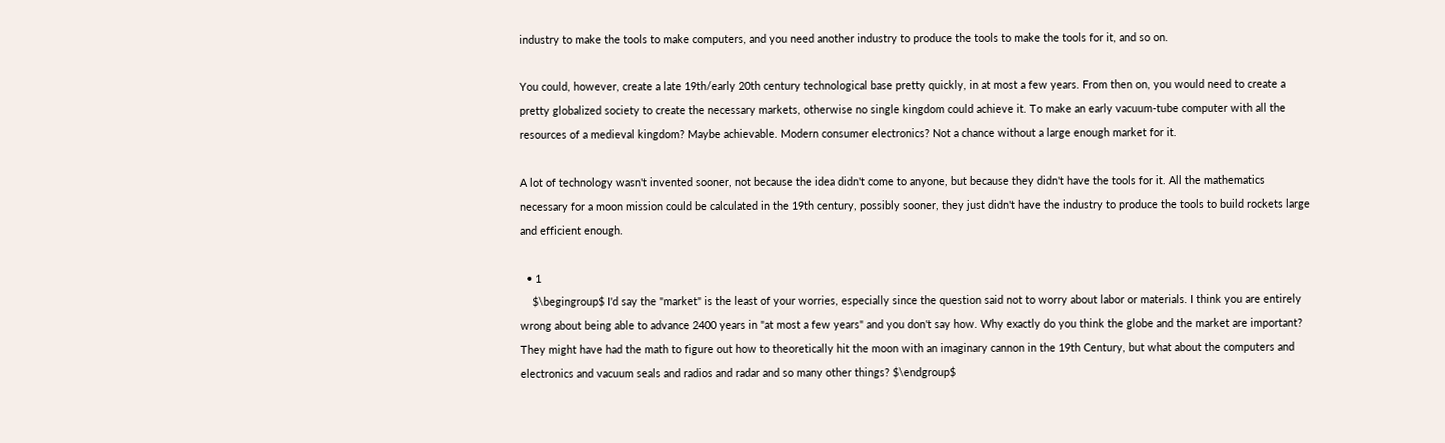industry to make the tools to make computers, and you need another industry to produce the tools to make the tools for it, and so on.

You could, however, create a late 19th/early 20th century technological base pretty quickly, in at most a few years. From then on, you would need to create a pretty globalized society to create the necessary markets, otherwise no single kingdom could achieve it. To make an early vacuum-tube computer with all the resources of a medieval kingdom? Maybe achievable. Modern consumer electronics? Not a chance without a large enough market for it.

A lot of technology wasn't invented sooner, not because the idea didn't come to anyone, but because they didn't have the tools for it. All the mathematics necessary for a moon mission could be calculated in the 19th century, possibly sooner, they just didn't have the industry to produce the tools to build rockets large and efficient enough.

  • 1
    $\begingroup$ I'd say the "market" is the least of your worries, especially since the question said not to worry about labor or materials. I think you are entirely wrong about being able to advance 2400 years in "at most a few years" and you don't say how. Why exactly do you think the globe and the market are important? They might have had the math to figure out how to theoretically hit the moon with an imaginary cannon in the 19th Century, but what about the computers and electronics and vacuum seals and radios and radar and so many other things? $\endgroup$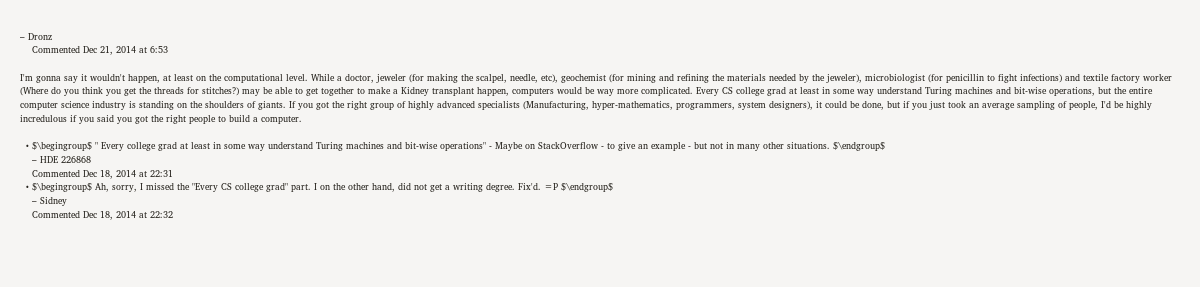– Dronz
    Commented Dec 21, 2014 at 6:53

I'm gonna say it wouldn't happen, at least on the computational level. While a doctor, jeweler (for making the scalpel, needle, etc), geochemist (for mining and refining the materials needed by the jeweler), microbiologist (for penicillin to fight infections) and textile factory worker (Where do you think you get the threads for stitches?) may be able to get together to make a Kidney transplant happen, computers would be way more complicated. Every CS college grad at least in some way understand Turing machines and bit-wise operations, but the entire computer science industry is standing on the shoulders of giants. If you got the right group of highly advanced specialists (Manufacturing, hyper-mathematics, programmers, system designers), it could be done, but if you just took an average sampling of people, I'd be highly incredulous if you said you got the right people to build a computer.

  • $\begingroup$ " Every college grad at least in some way understand Turing machines and bit-wise operations" - Maybe on StackOverflow - to give an example - but not in many other situations. $\endgroup$
    – HDE 226868
    Commented Dec 18, 2014 at 22:31
  • $\begingroup$ Ah, sorry, I missed the "Every CS college grad" part. I on the other hand, did not get a writing degree. Fix'd. =P $\endgroup$
    – Sidney
    Commented Dec 18, 2014 at 22:32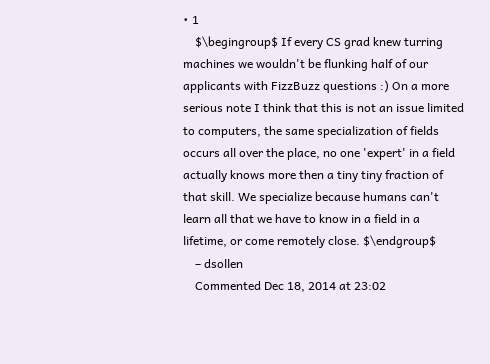• 1
    $\begingroup$ If every CS grad knew turring machines we wouldn't be flunking half of our applicants with FizzBuzz questions :) On a more serious note I think that this is not an issue limited to computers, the same specialization of fields occurs all over the place, no one 'expert' in a field actually knows more then a tiny tiny fraction of that skill. We specialize because humans can't learn all that we have to know in a field in a lifetime, or come remotely close. $\endgroup$
    – dsollen
    Commented Dec 18, 2014 at 23:02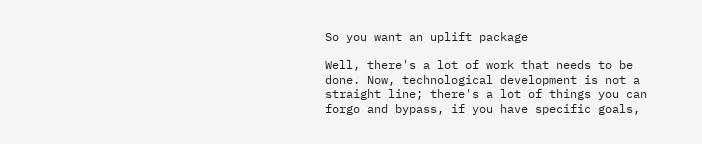So you want an uplift package

Well, there's a lot of work that needs to be done. Now, technological development is not a straight line; there's a lot of things you can forgo and bypass, if you have specific goals,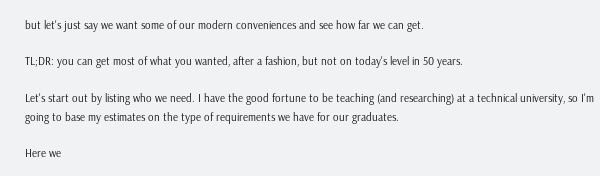but let's just say we want some of our modern conveniences and see how far we can get.

TL;DR: you can get most of what you wanted, after a fashion, but not on today's level in 50 years.

Let's start out by listing who we need. I have the good fortune to be teaching (and researching) at a technical university, so I'm going to base my estimates on the type of requirements we have for our graduates.

Here we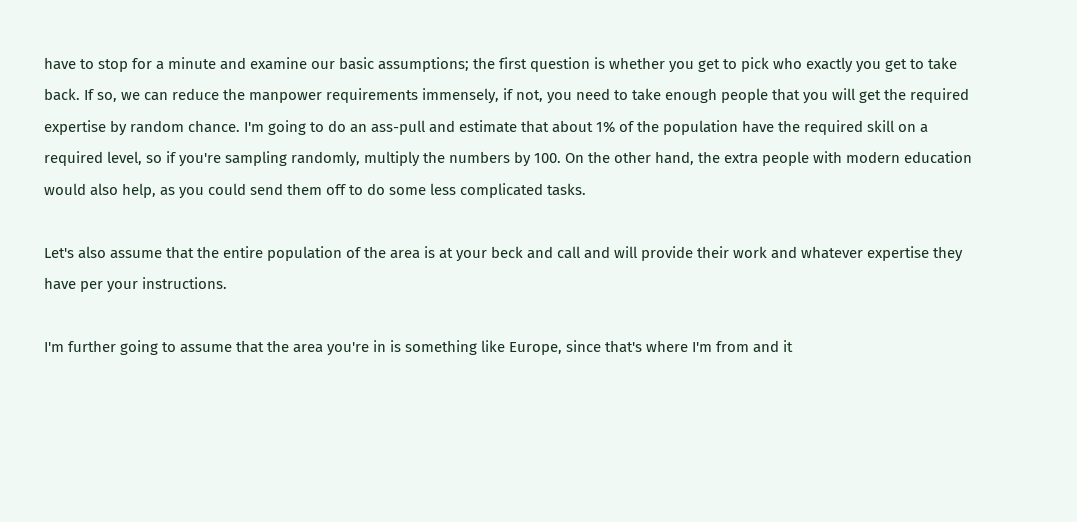have to stop for a minute and examine our basic assumptions; the first question is whether you get to pick who exactly you get to take back. If so, we can reduce the manpower requirements immensely, if not, you need to take enough people that you will get the required expertise by random chance. I'm going to do an ass-pull and estimate that about 1% of the population have the required skill on a required level, so if you're sampling randomly, multiply the numbers by 100. On the other hand, the extra people with modern education would also help, as you could send them off to do some less complicated tasks.

Let's also assume that the entire population of the area is at your beck and call and will provide their work and whatever expertise they have per your instructions.

I'm further going to assume that the area you're in is something like Europe, since that's where I'm from and it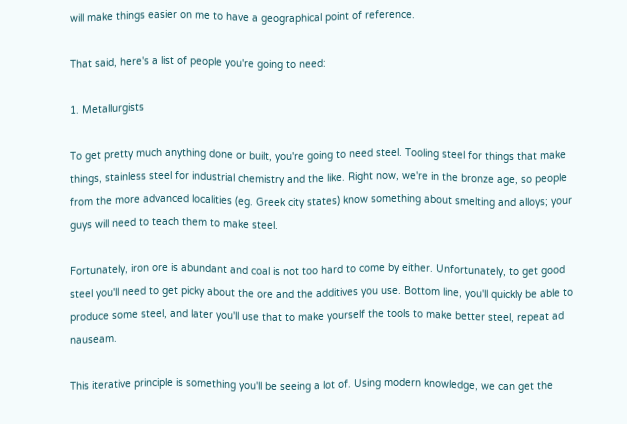will make things easier on me to have a geographical point of reference.

That said, here's a list of people you're going to need:

1. Metallurgists

To get pretty much anything done or built, you're going to need steel. Tooling steel for things that make things, stainless steel for industrial chemistry and the like. Right now, we're in the bronze age, so people from the more advanced localities (eg. Greek city states) know something about smelting and alloys; your guys will need to teach them to make steel.

Fortunately, iron ore is abundant and coal is not too hard to come by either. Unfortunately, to get good steel you'll need to get picky about the ore and the additives you use. Bottom line, you'll quickly be able to produce some steel, and later you'll use that to make yourself the tools to make better steel, repeat ad nauseam.

This iterative principle is something you'll be seeing a lot of. Using modern knowledge, we can get the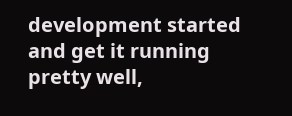development started and get it running pretty well,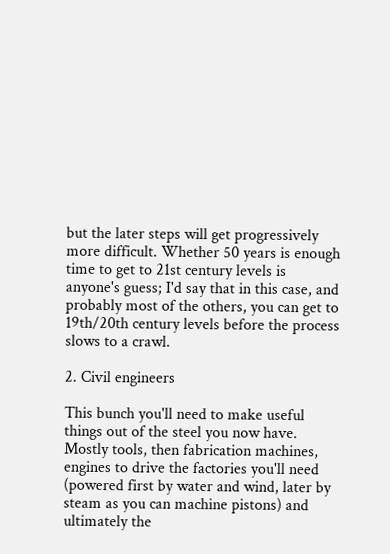but the later steps will get progressively more difficult. Whether 50 years is enough time to get to 21st century levels is anyone's guess; I'd say that in this case, and probably most of the others, you can get to 19th/20th century levels before the process slows to a crawl.

2. Civil engineers

This bunch you'll need to make useful things out of the steel you now have. Mostly tools, then fabrication machines, engines to drive the factories you'll need (powered first by water and wind, later by steam as you can machine pistons) and ultimately the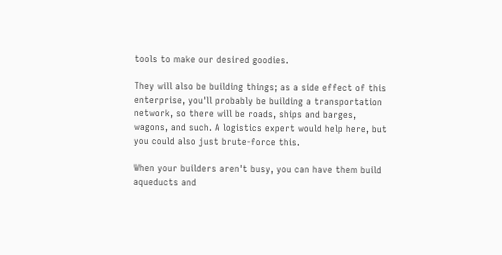tools to make our desired goodies.

They will also be building things; as a side effect of this enterprise, you'll probably be building a transportation network, so there will be roads, ships and barges, wagons, and such. A logistics expert would help here, but you could also just brute-force this.

When your builders aren't busy, you can have them build aqueducts and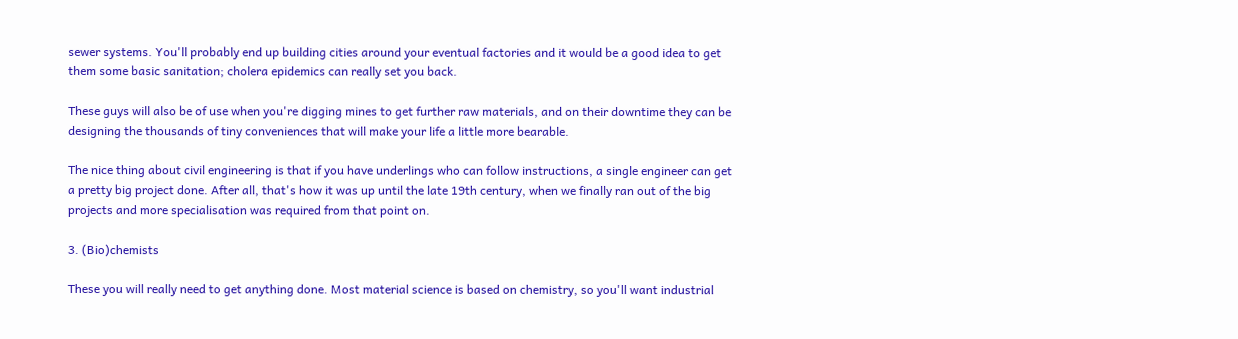sewer systems. You'll probably end up building cities around your eventual factories and it would be a good idea to get them some basic sanitation; cholera epidemics can really set you back.

These guys will also be of use when you're digging mines to get further raw materials, and on their downtime they can be designing the thousands of tiny conveniences that will make your life a little more bearable.

The nice thing about civil engineering is that if you have underlings who can follow instructions, a single engineer can get a pretty big project done. After all, that's how it was up until the late 19th century, when we finally ran out of the big projects and more specialisation was required from that point on.

3. (Bio)chemists

These you will really need to get anything done. Most material science is based on chemistry, so you'll want industrial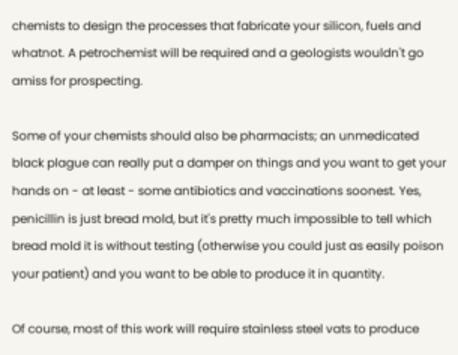chemists to design the processes that fabricate your silicon, fuels and whatnot. A petrochemist will be required and a geologists wouldn't go amiss for prospecting.

Some of your chemists should also be pharmacists; an unmedicated black plague can really put a damper on things and you want to get your hands on - at least - some antibiotics and vaccinations soonest. Yes, penicillin is just bread mold, but it's pretty much impossible to tell which bread mold it is without testing (otherwise you could just as easily poison your patient) and you want to be able to produce it in quantity.

Of course, most of this work will require stainless steel vats to produce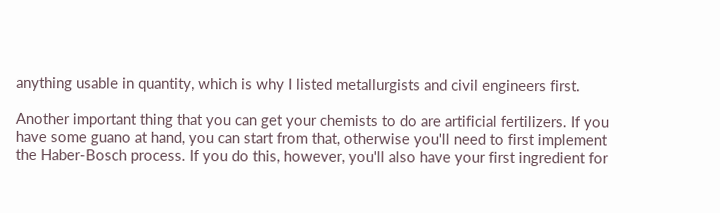anything usable in quantity, which is why I listed metallurgists and civil engineers first.

Another important thing that you can get your chemists to do are artificial fertilizers. If you have some guano at hand, you can start from that, otherwise you'll need to first implement the Haber-Bosch process. If you do this, however, you'll also have your first ingredient for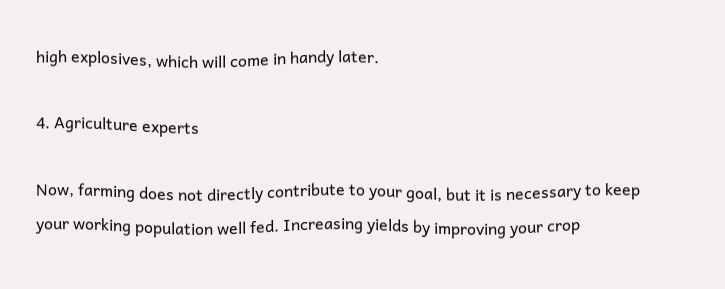high explosives, which will come in handy later.

4. Agriculture experts

Now, farming does not directly contribute to your goal, but it is necessary to keep your working population well fed. Increasing yields by improving your crop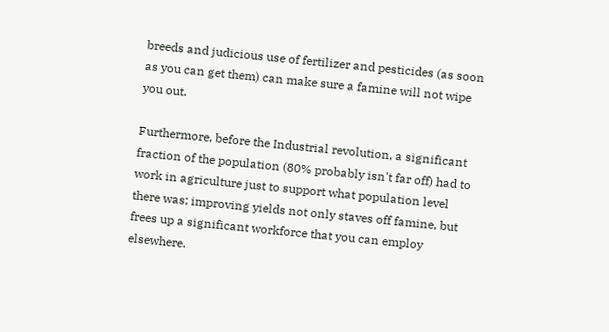breeds and judicious use of fertilizer and pesticides (as soon as you can get them) can make sure a famine will not wipe you out.

Furthermore, before the Industrial revolution, a significant fraction of the population (80% probably isn't far off) had to work in agriculture just to support what population level there was; improving yields not only staves off famine, but frees up a significant workforce that you can employ elsewhere.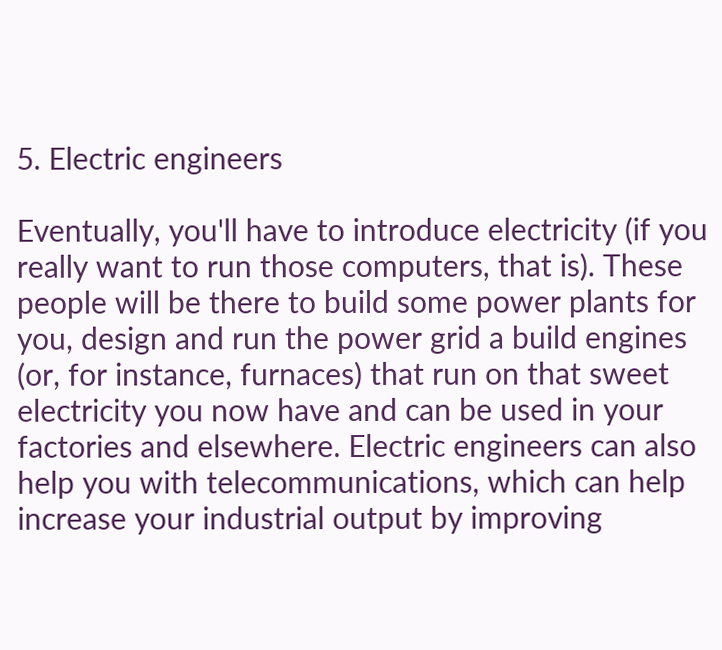5. Electric engineers

Eventually, you'll have to introduce electricity (if you really want to run those computers, that is). These people will be there to build some power plants for you, design and run the power grid a build engines (or, for instance, furnaces) that run on that sweet electricity you now have and can be used in your factories and elsewhere. Electric engineers can also help you with telecommunications, which can help increase your industrial output by improving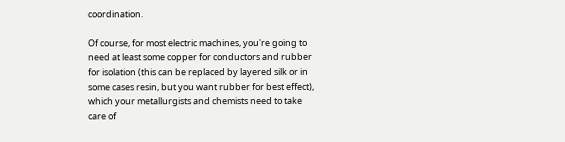coordination.

Of course, for most electric machines, you're going to need at least some copper for conductors and rubber for isolation (this can be replaced by layered silk or in some cases resin, but you want rubber for best effect), which your metallurgists and chemists need to take care of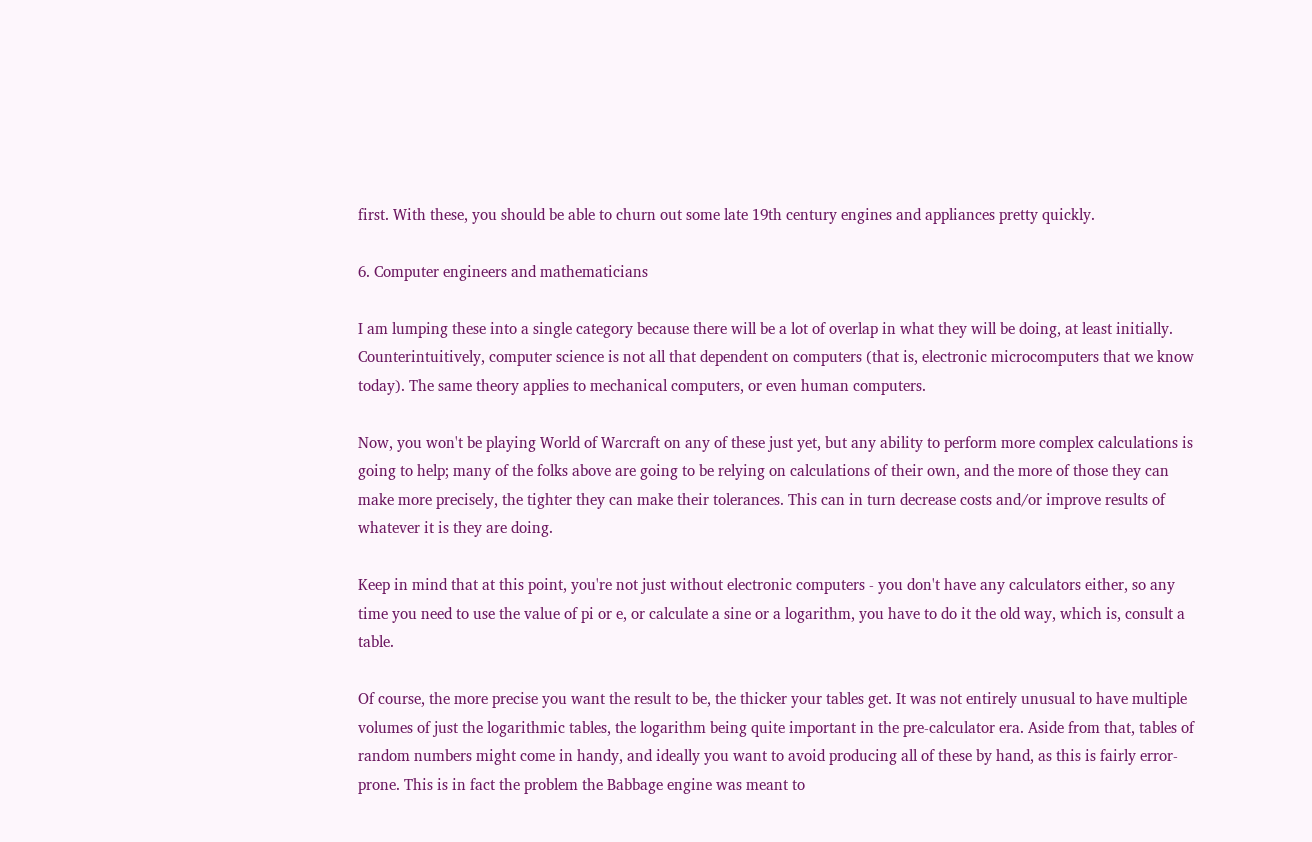first. With these, you should be able to churn out some late 19th century engines and appliances pretty quickly.

6. Computer engineers and mathematicians

I am lumping these into a single category because there will be a lot of overlap in what they will be doing, at least initially. Counterintuitively, computer science is not all that dependent on computers (that is, electronic microcomputers that we know today). The same theory applies to mechanical computers, or even human computers.

Now, you won't be playing World of Warcraft on any of these just yet, but any ability to perform more complex calculations is going to help; many of the folks above are going to be relying on calculations of their own, and the more of those they can make more precisely, the tighter they can make their tolerances. This can in turn decrease costs and/or improve results of whatever it is they are doing.

Keep in mind that at this point, you're not just without electronic computers - you don't have any calculators either, so any time you need to use the value of pi or e, or calculate a sine or a logarithm, you have to do it the old way, which is, consult a table.

Of course, the more precise you want the result to be, the thicker your tables get. It was not entirely unusual to have multiple volumes of just the logarithmic tables, the logarithm being quite important in the pre-calculator era. Aside from that, tables of random numbers might come in handy, and ideally you want to avoid producing all of these by hand, as this is fairly error-prone. This is in fact the problem the Babbage engine was meant to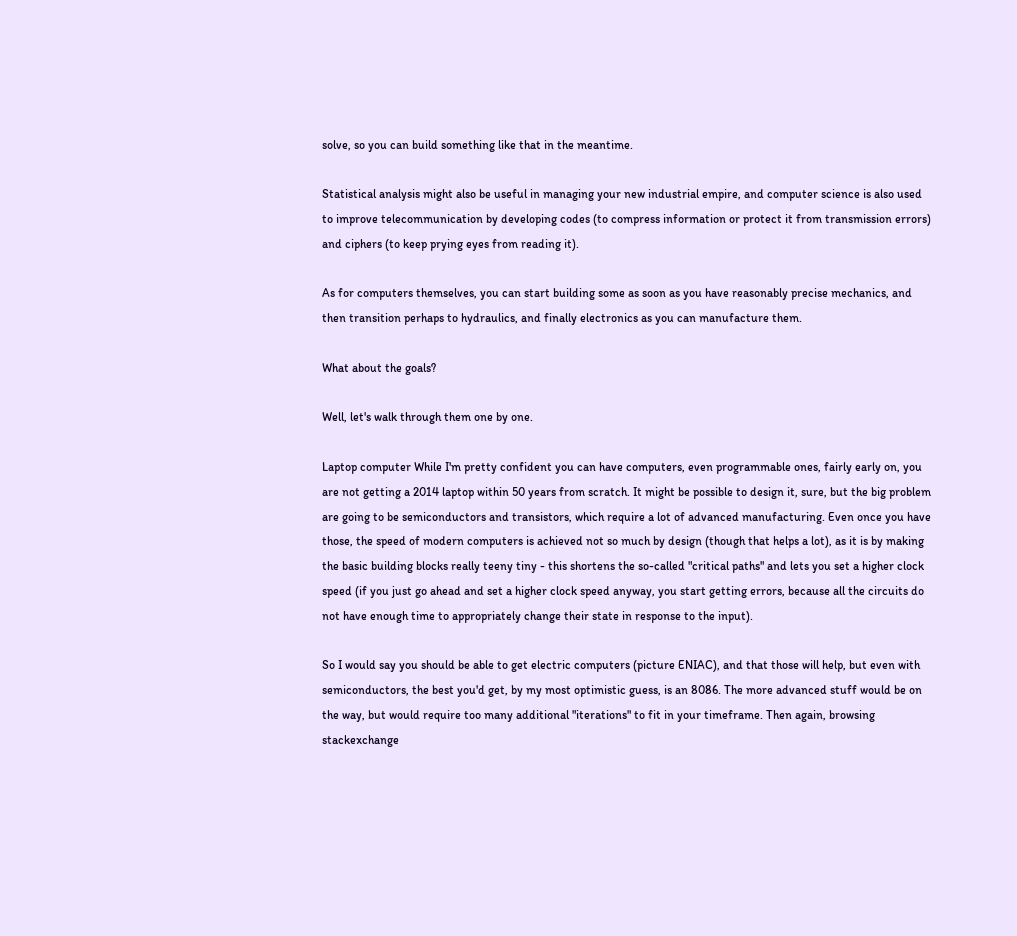solve, so you can build something like that in the meantime.

Statistical analysis might also be useful in managing your new industrial empire, and computer science is also used to improve telecommunication by developing codes (to compress information or protect it from transmission errors) and ciphers (to keep prying eyes from reading it).

As for computers themselves, you can start building some as soon as you have reasonably precise mechanics, and then transition perhaps to hydraulics, and finally electronics as you can manufacture them.

What about the goals?

Well, let's walk through them one by one.

Laptop computer While I'm pretty confident you can have computers, even programmable ones, fairly early on, you are not getting a 2014 laptop within 50 years from scratch. It might be possible to design it, sure, but the big problem are going to be semiconductors and transistors, which require a lot of advanced manufacturing. Even once you have those, the speed of modern computers is achieved not so much by design (though that helps a lot), as it is by making the basic building blocks really teeny tiny - this shortens the so-called "critical paths" and lets you set a higher clock speed (if you just go ahead and set a higher clock speed anyway, you start getting errors, because all the circuits do not have enough time to appropriately change their state in response to the input).

So I would say you should be able to get electric computers (picture ENIAC), and that those will help, but even with semiconductors, the best you'd get, by my most optimistic guess, is an 8086. The more advanced stuff would be on the way, but would require too many additional "iterations" to fit in your timeframe. Then again, browsing stackexchange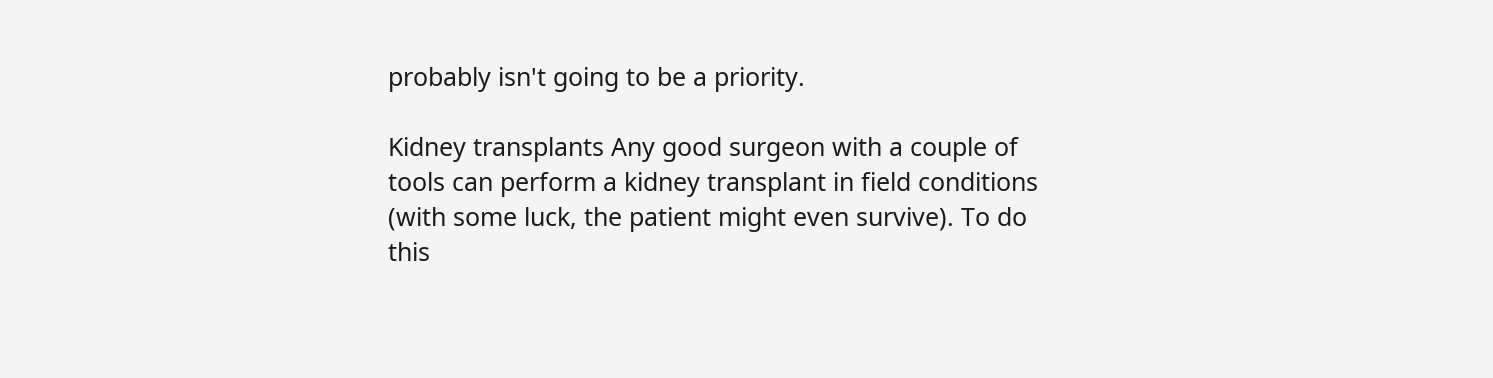probably isn't going to be a priority.

Kidney transplants Any good surgeon with a couple of tools can perform a kidney transplant in field conditions (with some luck, the patient might even survive). To do this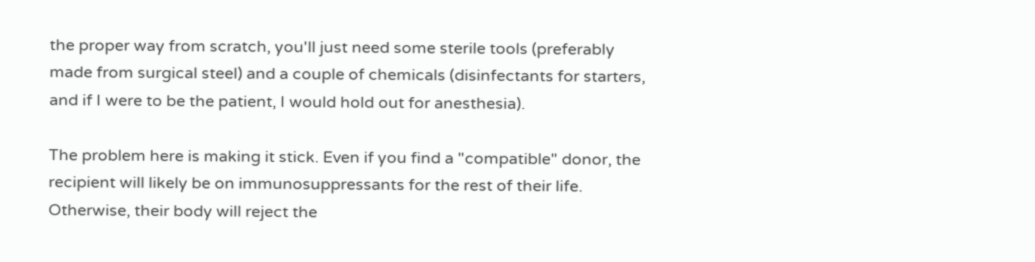the proper way from scratch, you'll just need some sterile tools (preferably made from surgical steel) and a couple of chemicals (disinfectants for starters, and if I were to be the patient, I would hold out for anesthesia).

The problem here is making it stick. Even if you find a "compatible" donor, the recipient will likely be on immunosuppressants for the rest of their life. Otherwise, their body will reject the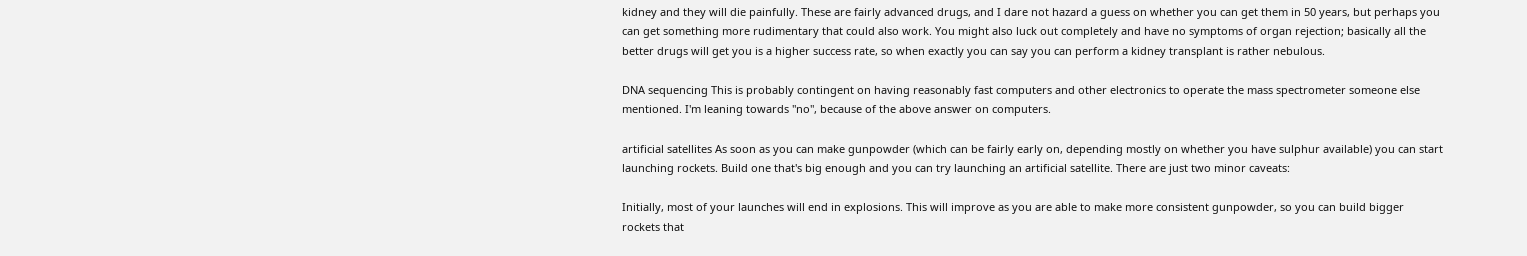kidney and they will die painfully. These are fairly advanced drugs, and I dare not hazard a guess on whether you can get them in 50 years, but perhaps you can get something more rudimentary that could also work. You might also luck out completely and have no symptoms of organ rejection; basically all the better drugs will get you is a higher success rate, so when exactly you can say you can perform a kidney transplant is rather nebulous.

DNA sequencing This is probably contingent on having reasonably fast computers and other electronics to operate the mass spectrometer someone else mentioned. I'm leaning towards "no", because of the above answer on computers.

artificial satellites As soon as you can make gunpowder (which can be fairly early on, depending mostly on whether you have sulphur available) you can start launching rockets. Build one that's big enough and you can try launching an artificial satellite. There are just two minor caveats:

Initially, most of your launches will end in explosions. This will improve as you are able to make more consistent gunpowder, so you can build bigger rockets that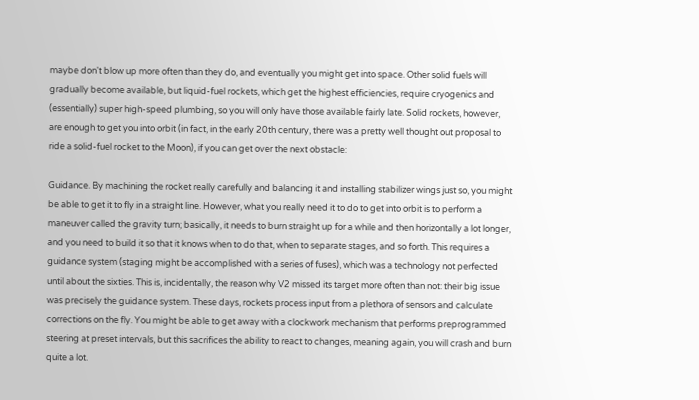maybe don't blow up more often than they do, and eventually you might get into space. Other solid fuels will gradually become available, but liquid-fuel rockets, which get the highest efficiencies, require cryogenics and (essentially) super high-speed plumbing, so you will only have those available fairly late. Solid rockets, however, are enough to get you into orbit (in fact, in the early 20th century, there was a pretty well thought out proposal to ride a solid-fuel rocket to the Moon), if you can get over the next obstacle:

Guidance. By machining the rocket really carefully and balancing it and installing stabilizer wings just so, you might be able to get it to fly in a straight line. However, what you really need it to do to get into orbit is to perform a maneuver called the gravity turn; basically, it needs to burn straight up for a while and then horizontally a lot longer, and you need to build it so that it knows when to do that, when to separate stages, and so forth. This requires a guidance system (staging might be accomplished with a series of fuses), which was a technology not perfected until about the sixties. This is, incidentally, the reason why V2 missed its target more often than not: their big issue was precisely the guidance system. These days, rockets process input from a plethora of sensors and calculate corrections on the fly. You might be able to get away with a clockwork mechanism that performs preprogrammed steering at preset intervals, but this sacrifices the ability to react to changes, meaning again, you will crash and burn quite a lot.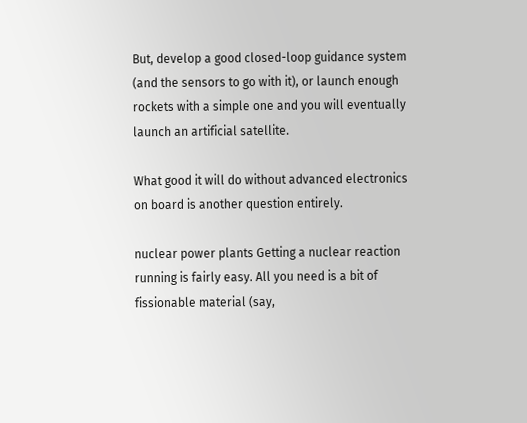But, develop a good closed-loop guidance system (and the sensors to go with it), or launch enough rockets with a simple one and you will eventually launch an artificial satellite.

What good it will do without advanced electronics on board is another question entirely.

nuclear power plants Getting a nuclear reaction running is fairly easy. All you need is a bit of fissionable material (say,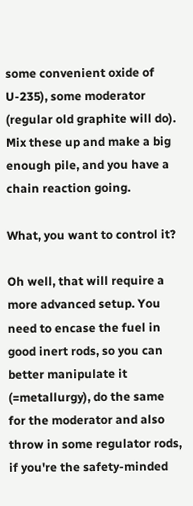some convenient oxide of U-235), some moderator (regular old graphite will do). Mix these up and make a big enough pile, and you have a chain reaction going.

What, you want to control it?

Oh well, that will require a more advanced setup. You need to encase the fuel in good inert rods, so you can better manipulate it (=metallurgy), do the same for the moderator and also throw in some regulator rods, if you're the safety-minded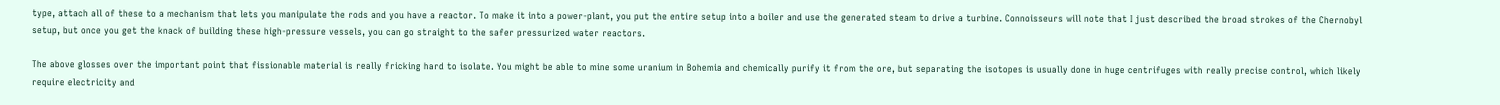type, attach all of these to a mechanism that lets you manipulate the rods and you have a reactor. To make it into a power-plant, you put the entire setup into a boiler and use the generated steam to drive a turbine. Connoisseurs will note that I just described the broad strokes of the Chernobyl setup, but once you get the knack of building these high-pressure vessels, you can go straight to the safer pressurized water reactors.

The above glosses over the important point that fissionable material is really fricking hard to isolate. You might be able to mine some uranium in Bohemia and chemically purify it from the ore, but separating the isotopes is usually done in huge centrifuges with really precise control, which likely require electricity and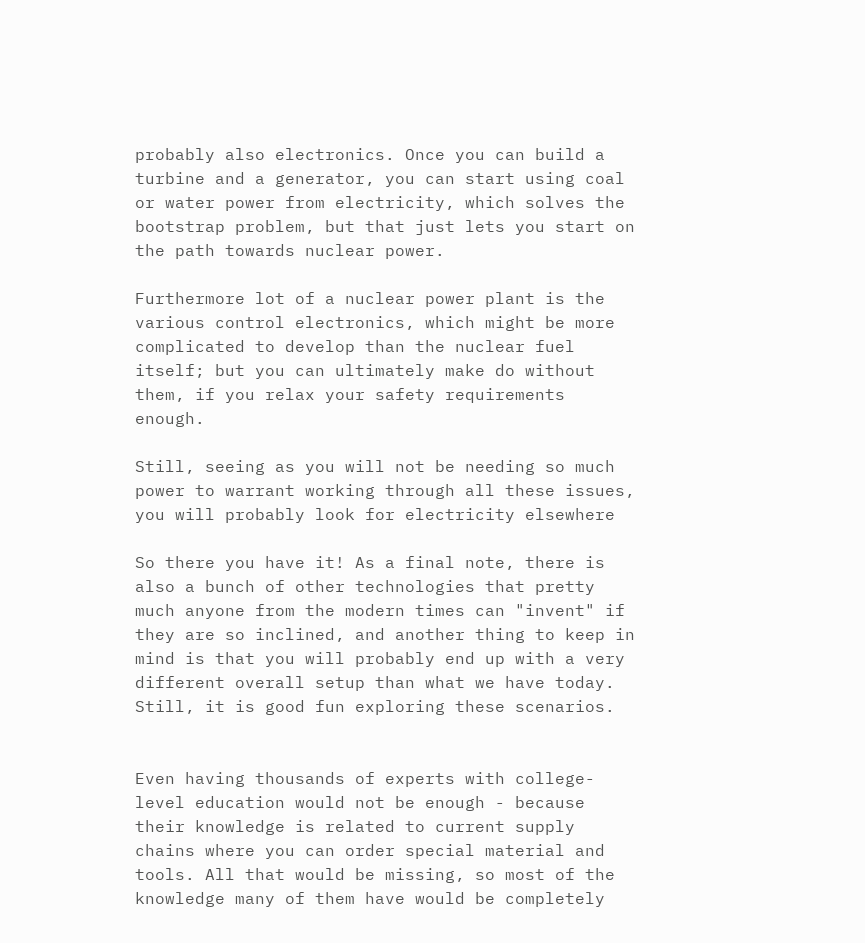probably also electronics. Once you can build a turbine and a generator, you can start using coal or water power from electricity, which solves the bootstrap problem, but that just lets you start on the path towards nuclear power.

Furthermore lot of a nuclear power plant is the various control electronics, which might be more complicated to develop than the nuclear fuel itself; but you can ultimately make do without them, if you relax your safety requirements enough.

Still, seeing as you will not be needing so much power to warrant working through all these issues, you will probably look for electricity elsewhere

So there you have it! As a final note, there is also a bunch of other technologies that pretty much anyone from the modern times can "invent" if they are so inclined, and another thing to keep in mind is that you will probably end up with a very different overall setup than what we have today. Still, it is good fun exploring these scenarios.


Even having thousands of experts with college-level education would not be enough - because their knowledge is related to current supply chains where you can order special material and tools. All that would be missing, so most of the knowledge many of them have would be completely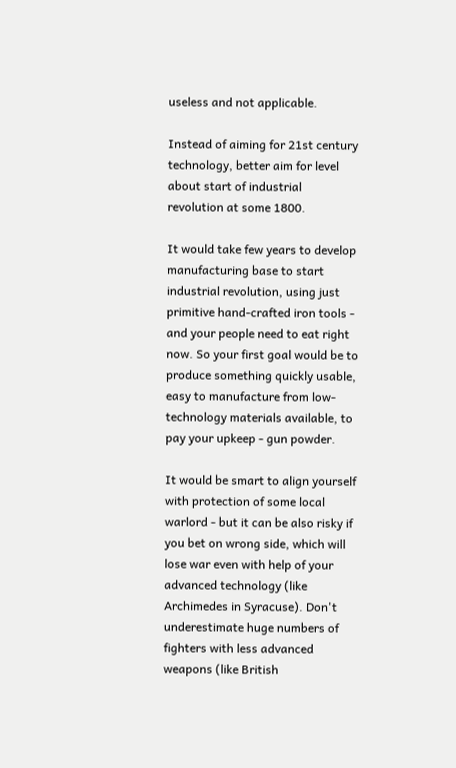useless and not applicable.

Instead of aiming for 21st century technology, better aim for level about start of industrial revolution at some 1800.

It would take few years to develop manufacturing base to start industrial revolution, using just primitive hand-crafted iron tools - and your people need to eat right now. So your first goal would be to produce something quickly usable, easy to manufacture from low-technology materials available, to pay your upkeep - gun powder.

It would be smart to align yourself with protection of some local warlord - but it can be also risky if you bet on wrong side, which will lose war even with help of your advanced technology (like Archimedes in Syracuse). Don't underestimate huge numbers of fighters with less advanced weapons (like British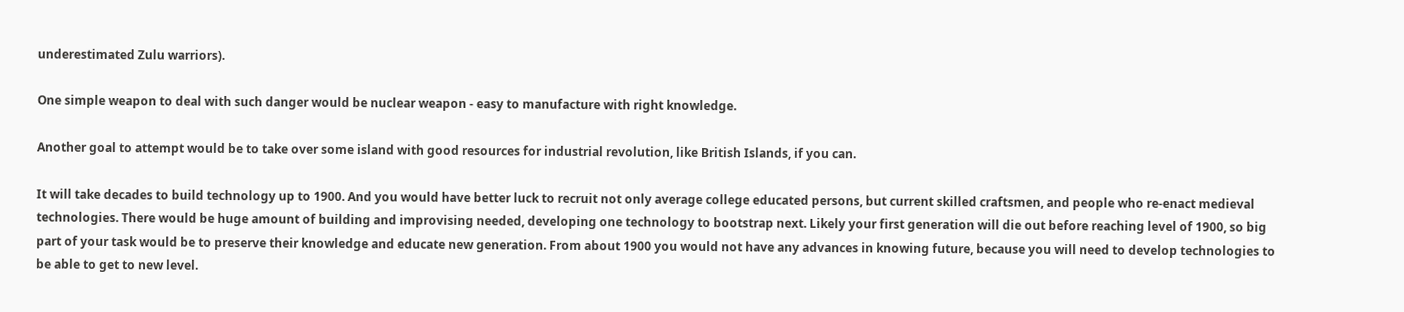underestimated Zulu warriors).

One simple weapon to deal with such danger would be nuclear weapon - easy to manufacture with right knowledge.

Another goal to attempt would be to take over some island with good resources for industrial revolution, like British Islands, if you can.

It will take decades to build technology up to 1900. And you would have better luck to recruit not only average college educated persons, but current skilled craftsmen, and people who re-enact medieval technologies. There would be huge amount of building and improvising needed, developing one technology to bootstrap next. Likely your first generation will die out before reaching level of 1900, so big part of your task would be to preserve their knowledge and educate new generation. From about 1900 you would not have any advances in knowing future, because you will need to develop technologies to be able to get to new level.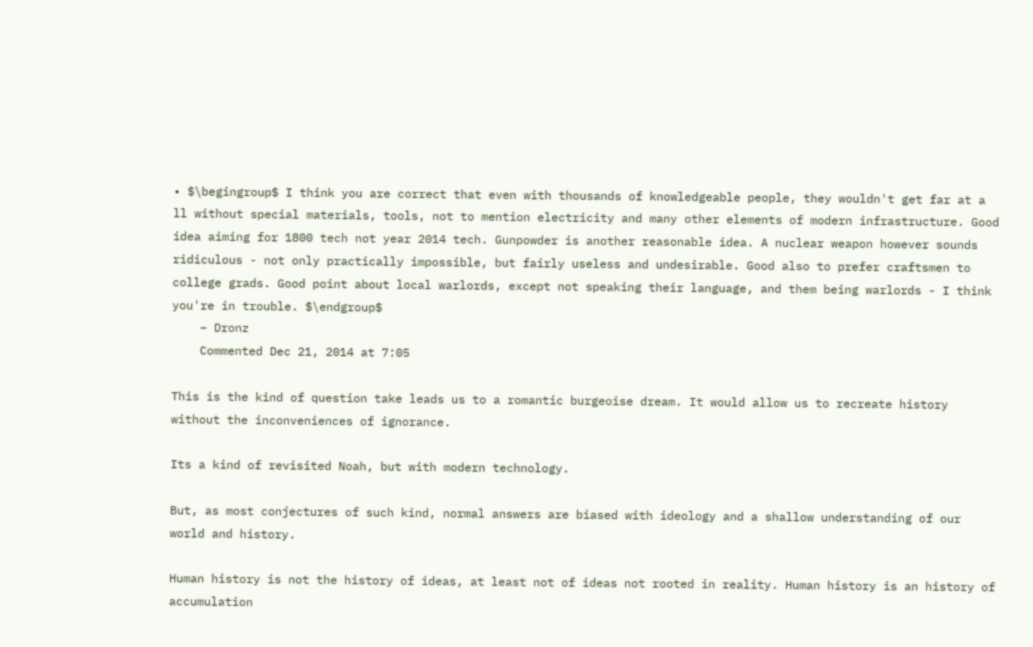• $\begingroup$ I think you are correct that even with thousands of knowledgeable people, they wouldn't get far at a ll without special materials, tools, not to mention electricity and many other elements of modern infrastructure. Good idea aiming for 1800 tech not year 2014 tech. Gunpowder is another reasonable idea. A nuclear weapon however sounds ridiculous - not only practically impossible, but fairly useless and undesirable. Good also to prefer craftsmen to college grads. Good point about local warlords, except not speaking their language, and them being warlords - I think you're in trouble. $\endgroup$
    – Dronz
    Commented Dec 21, 2014 at 7:05

This is the kind of question take leads us to a romantic burgeoise dream. It would allow us to recreate history without the inconveniences of ignorance.

Its a kind of revisited Noah, but with modern technology.

But, as most conjectures of such kind, normal answers are biased with ideology and a shallow understanding of our world and history.

Human history is not the history of ideas, at least not of ideas not rooted in reality. Human history is an history of accumulation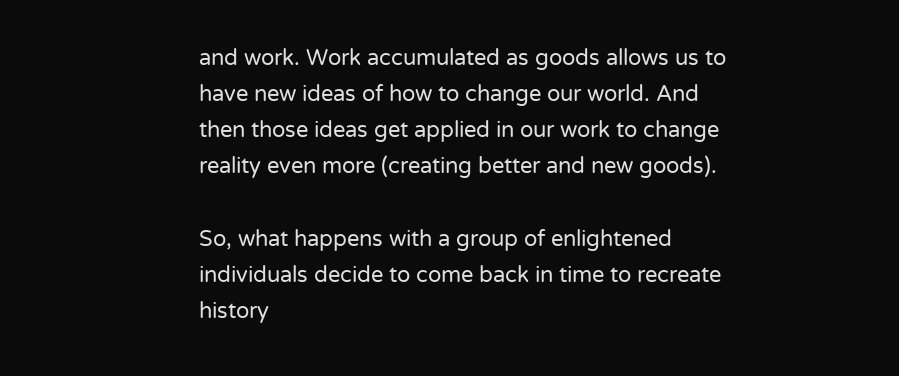and work. Work accumulated as goods allows us to have new ideas of how to change our world. And then those ideas get applied in our work to change reality even more (creating better and new goods).

So, what happens with a group of enlightened individuals decide to come back in time to recreate history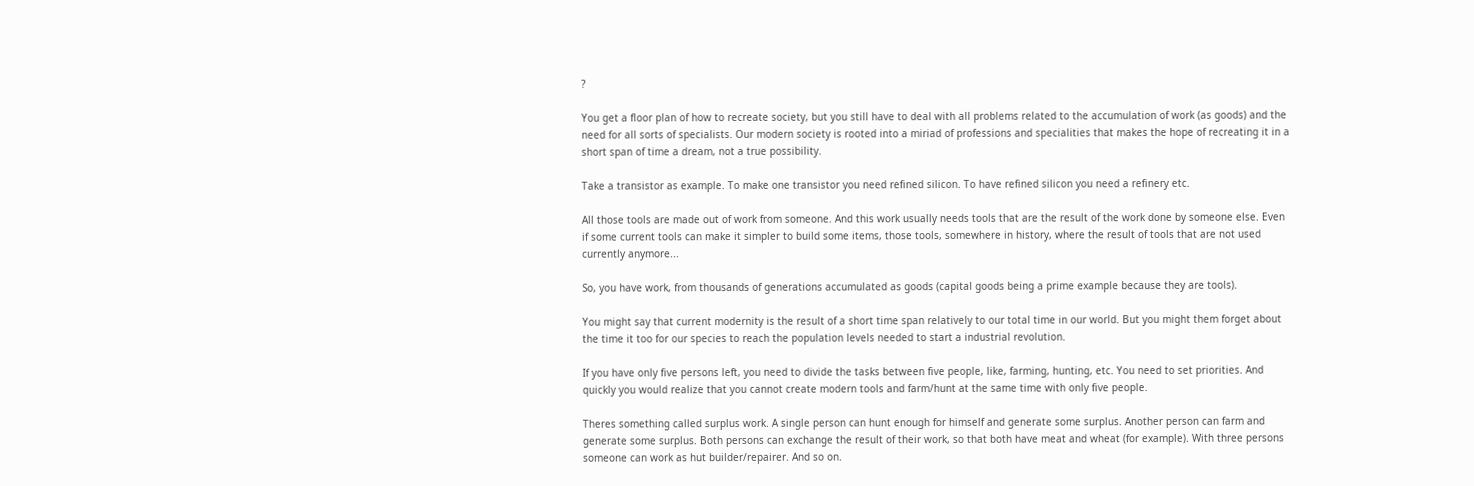?

You get a floor plan of how to recreate society, but you still have to deal with all problems related to the accumulation of work (as goods) and the need for all sorts of specialists. Our modern society is rooted into a miriad of professions and specialities that makes the hope of recreating it in a short span of time a dream, not a true possibility.

Take a transistor as example. To make one transistor you need refined silicon. To have refined silicon you need a refinery etc.

All those tools are made out of work from someone. And this work usually needs tools that are the result of the work done by someone else. Even if some current tools can make it simpler to build some items, those tools, somewhere in history, where the result of tools that are not used currently anymore...

So, you have work, from thousands of generations accumulated as goods (capital goods being a prime example because they are tools).

You might say that current modernity is the result of a short time span relatively to our total time in our world. But you might them forget about the time it too for our species to reach the population levels needed to start a industrial revolution.

If you have only five persons left, you need to divide the tasks between five people, like, farming, hunting, etc. You need to set priorities. And quickly you would realize that you cannot create modern tools and farm/hunt at the same time with only five people.

Theres something called surplus work. A single person can hunt enough for himself and generate some surplus. Another person can farm and generate some surplus. Both persons can exchange the result of their work, so that both have meat and wheat (for example). With three persons someone can work as hut builder/repairer. And so on.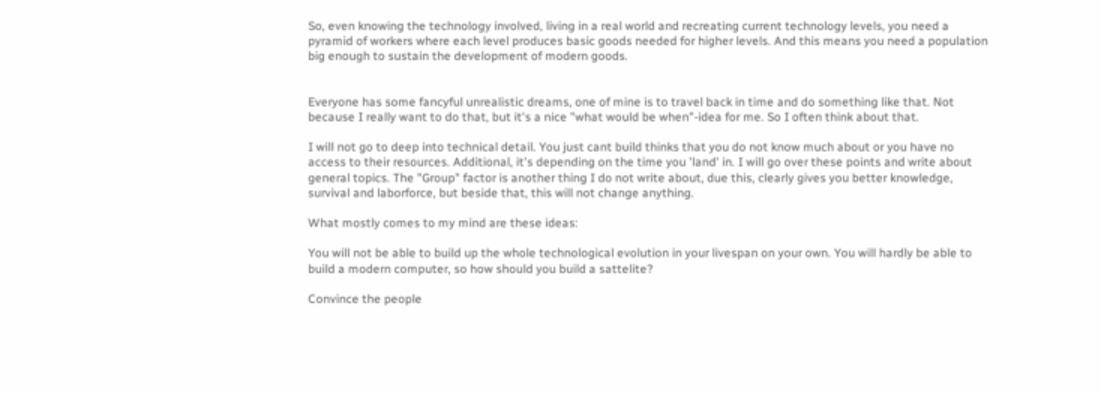So, even knowing the technology involved, living in a real world and recreating current technology levels, you need a pyramid of workers where each level produces basic goods needed for higher levels. And this means you need a population big enough to sustain the development of modern goods.


Everyone has some fancyful unrealistic dreams, one of mine is to travel back in time and do something like that. Not because I really want to do that, but it's a nice "what would be when"-idea for me. So I often think about that.

I will not go to deep into technical detail. You just cant build thinks that you do not know much about or you have no access to their resources. Additional, it's depending on the time you 'land' in. I will go over these points and write about general topics. The "Group" factor is another thing I do not write about, due this, clearly gives you better knowledge, survival and laborforce, but beside that, this will not change anything.

What mostly comes to my mind are these ideas:

You will not be able to build up the whole technological evolution in your livespan on your own. You will hardly be able to build a modern computer, so how should you build a sattelite?

Convince the people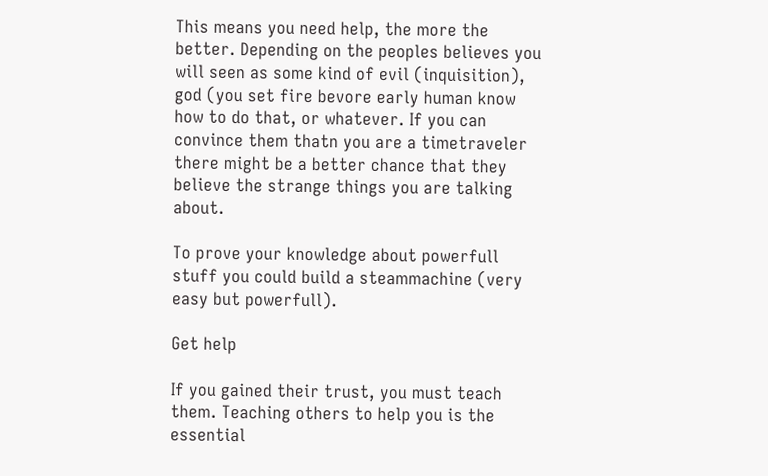This means you need help, the more the better. Depending on the peoples believes you will seen as some kind of evil (inquisition), god (you set fire bevore early human know how to do that, or whatever. If you can convince them thatn you are a timetraveler there might be a better chance that they believe the strange things you are talking about.

To prove your knowledge about powerfull stuff you could build a steammachine (very easy but powerfull).

Get help

If you gained their trust, you must teach them. Teaching others to help you is the essential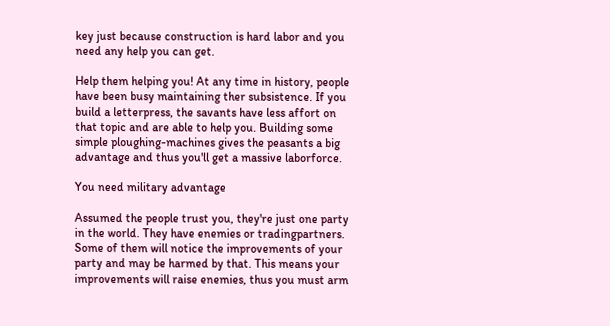key just because construction is hard labor and you need any help you can get.

Help them helping you! At any time in history, people have been busy maintaining ther subsistence. If you build a letterpress, the savants have less affort on that topic and are able to help you. Building some simple ploughing-machines gives the peasants a big advantage and thus you'll get a massive laborforce.

You need military advantage

Assumed the people trust you, they're just one party in the world. They have enemies or tradingpartners. Some of them will notice the improvements of your party and may be harmed by that. This means your improvements will raise enemies, thus you must arm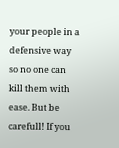your people in a defensive way so no one can kill them with ease. But be carefull! If you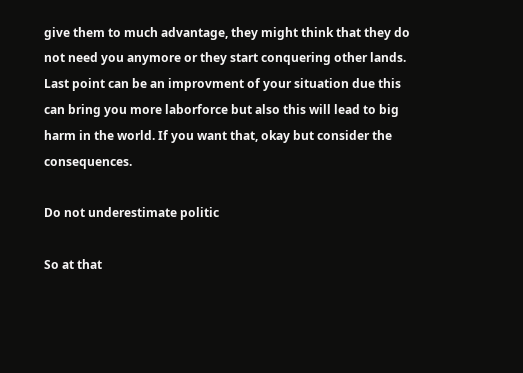give them to much advantage, they might think that they do not need you anymore or they start conquering other lands. Last point can be an improvment of your situation due this can bring you more laborforce but also this will lead to big harm in the world. If you want that, okay but consider the consequences.

Do not underestimate politic

So at that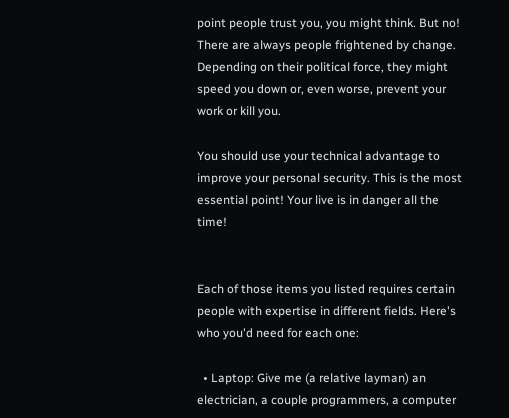point people trust you, you might think. But no! There are always people frightened by change. Depending on their political force, they might speed you down or, even worse, prevent your work or kill you.

You should use your technical advantage to improve your personal security. This is the most essential point! Your live is in danger all the time!


Each of those items you listed requires certain people with expertise in different fields. Here's who you'd need for each one:

  • Laptop: Give me (a relative layman) an electrician, a couple programmers, a computer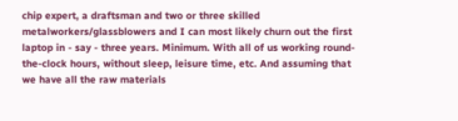chip expert, a draftsman and two or three skilled metalworkers/glassblowers and I can most likely churn out the first laptop in - say - three years. Minimum. With all of us working round-the-clock hours, without sleep, leisure time, etc. And assuming that we have all the raw materials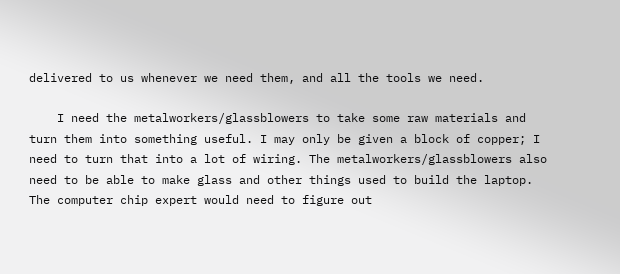delivered to us whenever we need them, and all the tools we need.

    I need the metalworkers/glassblowers to take some raw materials and turn them into something useful. I may only be given a block of copper; I need to turn that into a lot of wiring. The metalworkers/glassblowers also need to be able to make glass and other things used to build the laptop. The computer chip expert would need to figure out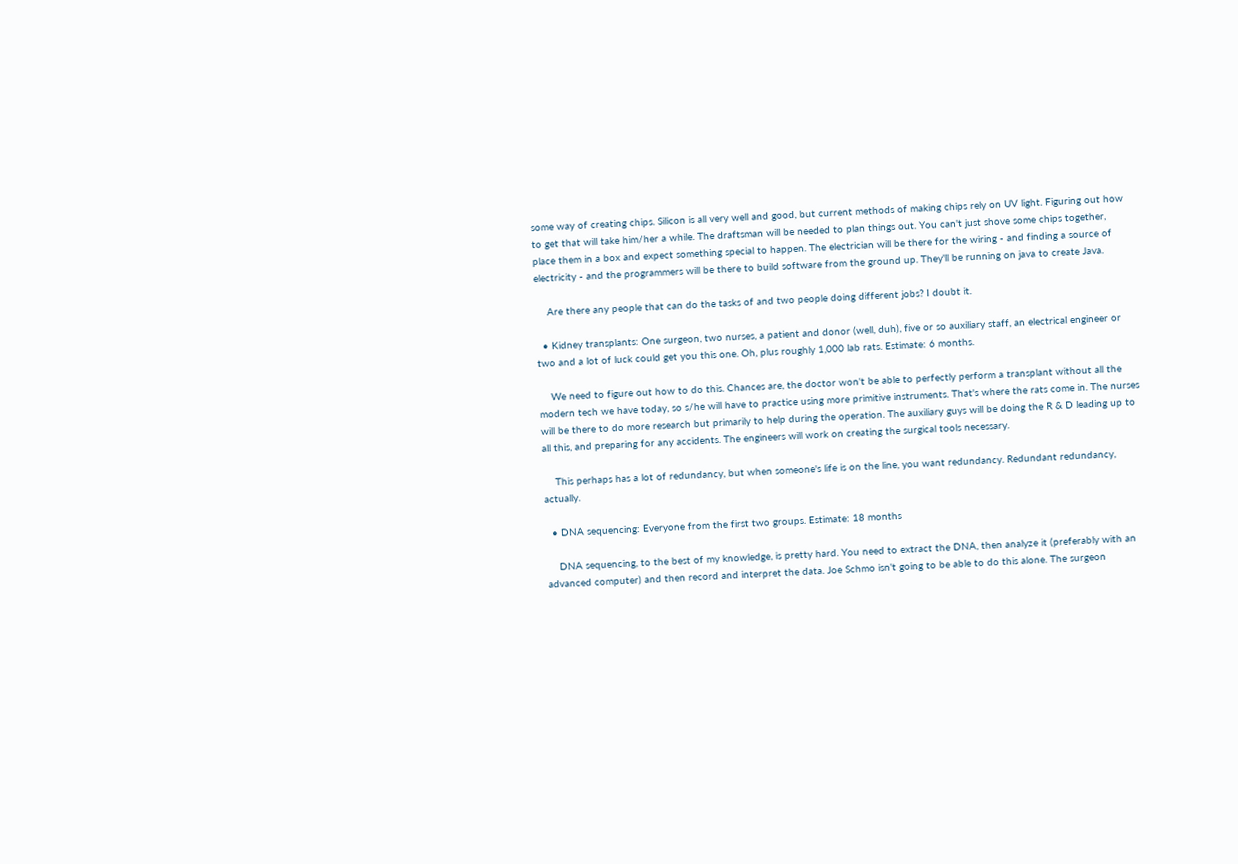some way of creating chips. Silicon is all very well and good, but current methods of making chips rely on UV light. Figuring out how to get that will take him/her a while. The draftsman will be needed to plan things out. You can't just shove some chips together, place them in a box and expect something special to happen. The electrician will be there for the wiring - and finding a source of electricity - and the programmers will be there to build software from the ground up. They'll be running on java to create Java.

    Are there any people that can do the tasks of and two people doing different jobs? I doubt it.

  • Kidney transplants: One surgeon, two nurses, a patient and donor (well, duh), five or so auxiliary staff, an electrical engineer or two and a lot of luck could get you this one. Oh, plus roughly 1,000 lab rats. Estimate: 6 months.

    We need to figure out how to do this. Chances are, the doctor won't be able to perfectly perform a transplant without all the modern tech we have today, so s/he will have to practice using more primitive instruments. That's where the rats come in. The nurses will be there to do more research but primarily to help during the operation. The auxiliary guys will be doing the R & D leading up to all this, and preparing for any accidents. The engineers will work on creating the surgical tools necessary.

    This perhaps has a lot of redundancy, but when someone's life is on the line, you want redundancy. Redundant redundancy, actually.

  • DNA sequencing: Everyone from the first two groups. Estimate: 18 months

    DNA sequencing, to the best of my knowledge, is pretty hard. You need to extract the DNA, then analyze it (preferably with an advanced computer) and then record and interpret the data. Joe Schmo isn't going to be able to do this alone. The surgeon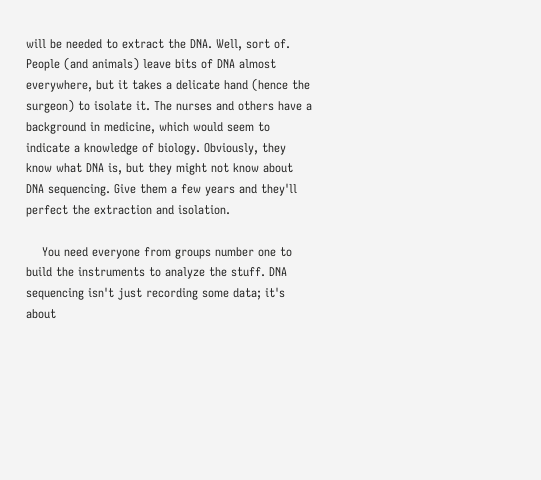will be needed to extract the DNA. Well, sort of. People (and animals) leave bits of DNA almost everywhere, but it takes a delicate hand (hence the surgeon) to isolate it. The nurses and others have a background in medicine, which would seem to indicate a knowledge of biology. Obviously, they know what DNA is, but they might not know about DNA sequencing. Give them a few years and they'll perfect the extraction and isolation.

    You need everyone from groups number one to build the instruments to analyze the stuff. DNA sequencing isn't just recording some data; it's about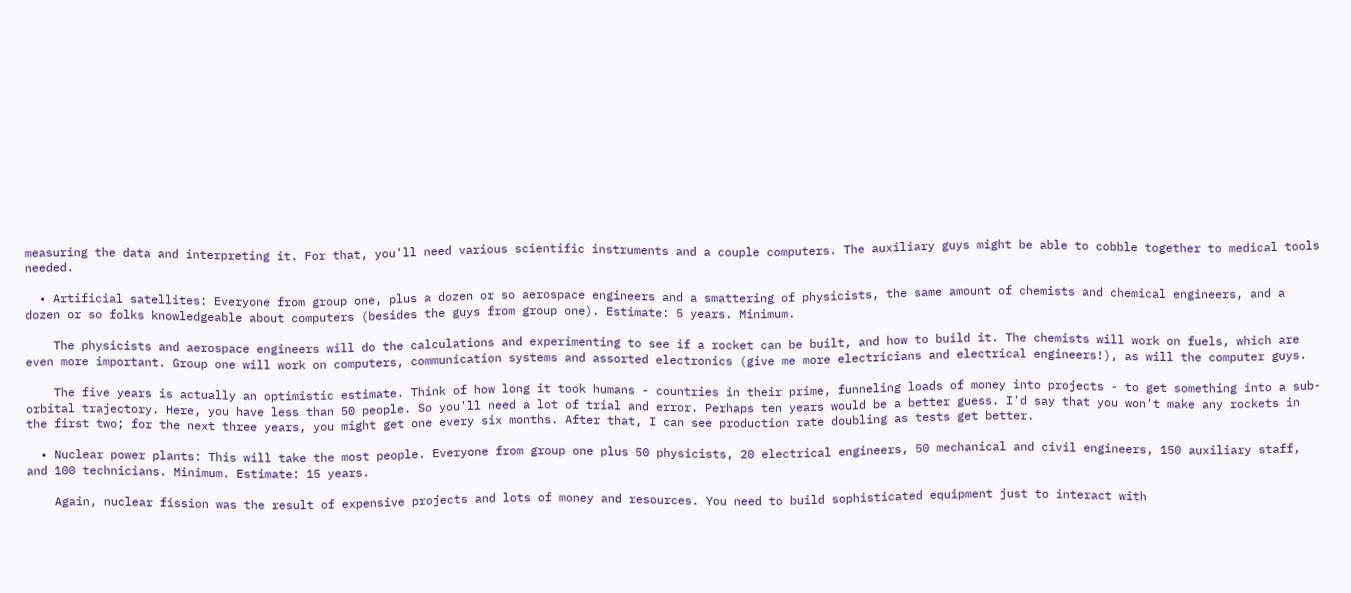measuring the data and interpreting it. For that, you'll need various scientific instruments and a couple computers. The auxiliary guys might be able to cobble together to medical tools needed.

  • Artificial satellites: Everyone from group one, plus a dozen or so aerospace engineers and a smattering of physicists, the same amount of chemists and chemical engineers, and a dozen or so folks knowledgeable about computers (besides the guys from group one). Estimate: 5 years. Minimum.

    The physicists and aerospace engineers will do the calculations and experimenting to see if a rocket can be built, and how to build it. The chemists will work on fuels, which are even more important. Group one will work on computers, communication systems and assorted electronics (give me more electricians and electrical engineers!), as will the computer guys.

    The five years is actually an optimistic estimate. Think of how long it took humans - countries in their prime, funneling loads of money into projects - to get something into a sub-orbital trajectory. Here, you have less than 50 people. So you'll need a lot of trial and error. Perhaps ten years would be a better guess. I'd say that you won't make any rockets in the first two; for the next three years, you might get one every six months. After that, I can see production rate doubling as tests get better.

  • Nuclear power plants: This will take the most people. Everyone from group one plus 50 physicists, 20 electrical engineers, 50 mechanical and civil engineers, 150 auxiliary staff, and 100 technicians. Minimum. Estimate: 15 years.

    Again, nuclear fission was the result of expensive projects and lots of money and resources. You need to build sophisticated equipment just to interact with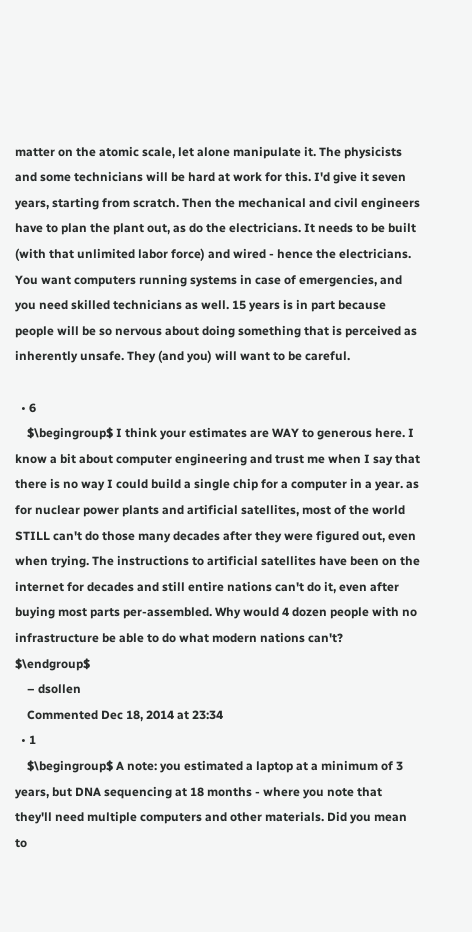matter on the atomic scale, let alone manipulate it. The physicists and some technicians will be hard at work for this. I'd give it seven years, starting from scratch. Then the mechanical and civil engineers have to plan the plant out, as do the electricians. It needs to be built (with that unlimited labor force) and wired - hence the electricians. You want computers running systems in case of emergencies, and you need skilled technicians as well. 15 years is in part because people will be so nervous about doing something that is perceived as inherently unsafe. They (and you) will want to be careful.

  • 6
    $\begingroup$ I think your estimates are WAY to generous here. I know a bit about computer engineering and trust me when I say that there is no way I could build a single chip for a computer in a year. as for nuclear power plants and artificial satellites, most of the world STILL can't do those many decades after they were figured out, even when trying. The instructions to artificial satellites have been on the internet for decades and still entire nations can't do it, even after buying most parts per-assembled. Why would 4 dozen people with no infrastructure be able to do what modern nations can't? $\endgroup$
    – dsollen
    Commented Dec 18, 2014 at 23:34
  • 1
    $\begingroup$ A note: you estimated a laptop at a minimum of 3 years, but DNA sequencing at 18 months - where you note that they'll need multiple computers and other materials. Did you mean to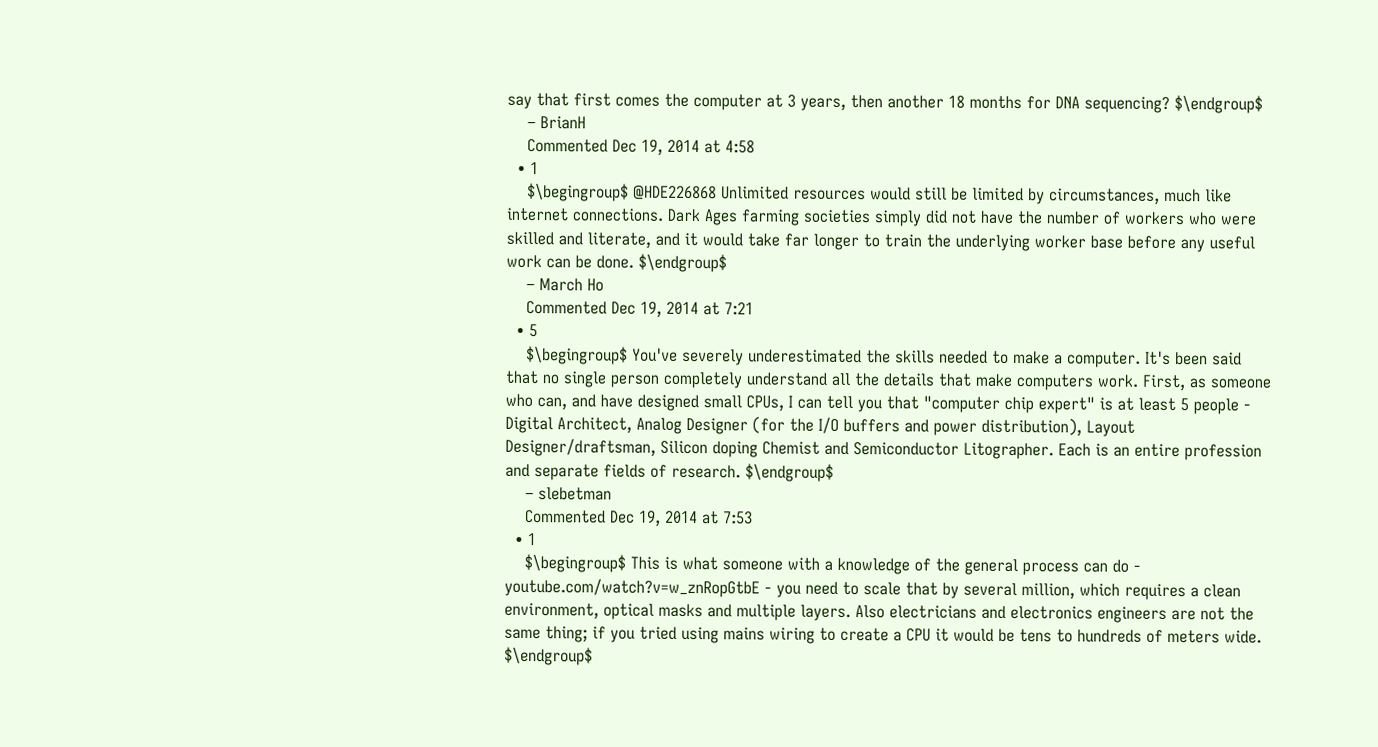say that first comes the computer at 3 years, then another 18 months for DNA sequencing? $\endgroup$
    – BrianH
    Commented Dec 19, 2014 at 4:58
  • 1
    $\begingroup$ @HDE226868 Unlimited resources would still be limited by circumstances, much like internet connections. Dark Ages farming societies simply did not have the number of workers who were skilled and literate, and it would take far longer to train the underlying worker base before any useful work can be done. $\endgroup$
    – March Ho
    Commented Dec 19, 2014 at 7:21
  • 5
    $\begingroup$ You've severely underestimated the skills needed to make a computer. It's been said that no single person completely understand all the details that make computers work. First, as someone who can, and have designed small CPUs, I can tell you that "computer chip expert" is at least 5 people - Digital Architect, Analog Designer (for the I/O buffers and power distribution), Layout Designer/draftsman, Silicon doping Chemist and Semiconductor Litographer. Each is an entire profession and separate fields of research. $\endgroup$
    – slebetman
    Commented Dec 19, 2014 at 7:53
  • 1
    $\begingroup$ This is what someone with a knowledge of the general process can do - youtube.com/watch?v=w_znRopGtbE - you need to scale that by several million, which requires a clean environment, optical masks and multiple layers. Also electricians and electronics engineers are not the same thing; if you tried using mains wiring to create a CPU it would be tens to hundreds of meters wide. $\endgroup$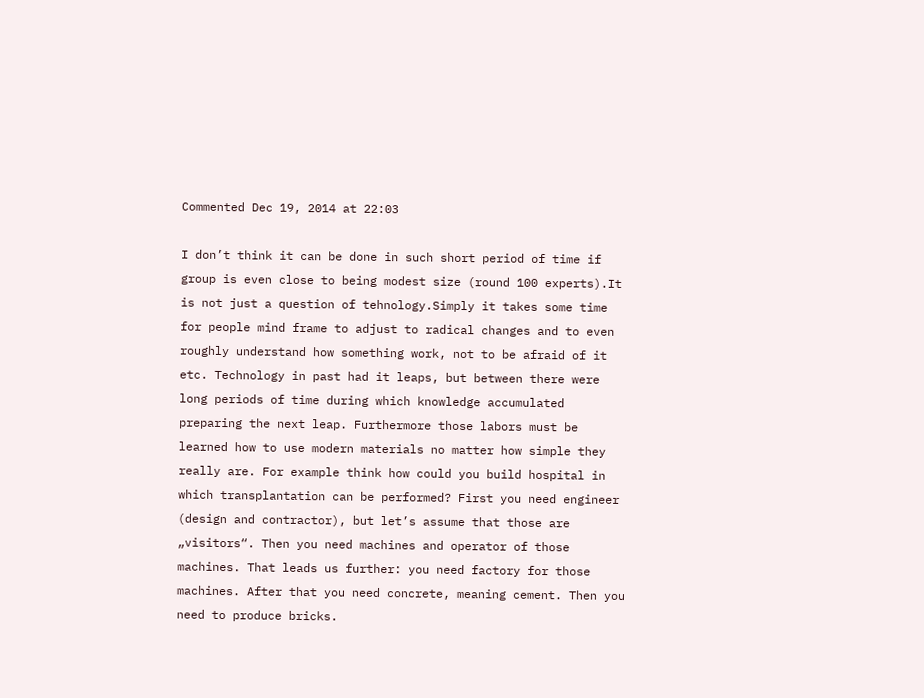Commented Dec 19, 2014 at 22:03

I don’t think it can be done in such short period of time if group is even close to being modest size (round 100 experts).It is not just a question of tehnology.Simply it takes some time for people mind frame to adjust to radical changes and to even roughly understand how something work, not to be afraid of it etc. Technology in past had it leaps, but between there were long periods of time during which knowledge accumulated preparing the next leap. Furthermore those labors must be learned how to use modern materials no matter how simple they really are. For example think how could you build hospital in which transplantation can be performed? First you need engineer (design and contractor), but let’s assume that those are „visitors“. Then you need machines and operator of those machines. That leads us further: you need factory for those machines. After that you need concrete, meaning cement. Then you need to produce bricks.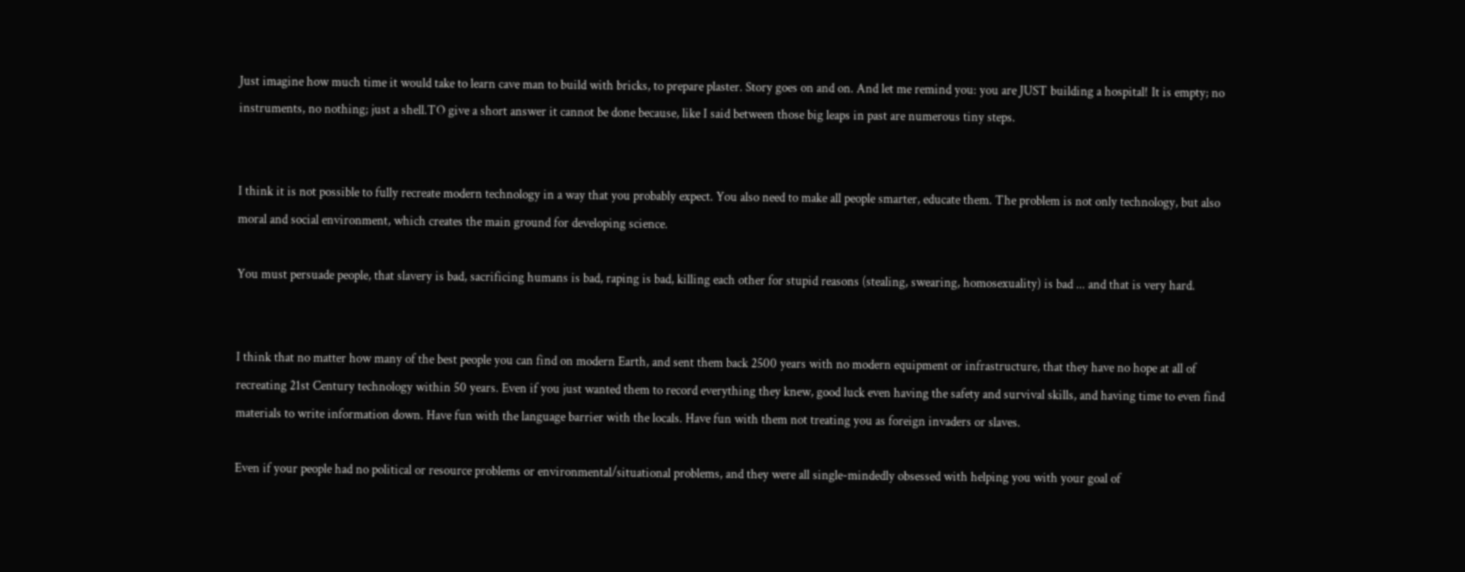Just imagine how much time it would take to learn cave man to build with bricks, to prepare plaster. Story goes on and on. And let me remind you: you are JUST building a hospital! It is empty; no instruments, no nothing; just a shell.TO give a short answer it cannot be done because, like I said between those big leaps in past are numerous tiny steps.


I think it is not possible to fully recreate modern technology in a way that you probably expect. You also need to make all people smarter, educate them. The problem is not only technology, but also moral and social environment, which creates the main ground for developing science.

You must persuade people, that slavery is bad, sacrificing humans is bad, raping is bad, killing each other for stupid reasons (stealing, swearing, homosexuality) is bad ... and that is very hard.


I think that no matter how many of the best people you can find on modern Earth, and sent them back 2500 years with no modern equipment or infrastructure, that they have no hope at all of recreating 21st Century technology within 50 years. Even if you just wanted them to record everything they knew, good luck even having the safety and survival skills, and having time to even find materials to write information down. Have fun with the language barrier with the locals. Have fun with them not treating you as foreign invaders or slaves.

Even if your people had no political or resource problems or environmental/situational problems, and they were all single-mindedly obsessed with helping you with your goal of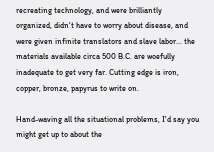recreating technology, and were brilliantly organized, didn't have to worry about disease, and were given infinite translators and slave labor... the materials available circa 500 B.C. are woefully inadequate to get very far. Cutting edge is iron, copper, bronze, papyrus to write on.

Hand-waving all the situational problems, I'd say you might get up to about the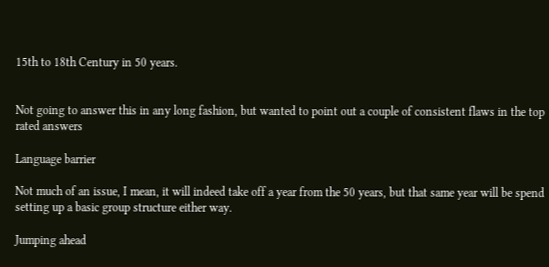15th to 18th Century in 50 years.


Not going to answer this in any long fashion, but wanted to point out a couple of consistent flaws in the top rated answers

Language barrier

Not much of an issue, I mean, it will indeed take off a year from the 50 years, but that same year will be spend setting up a basic group structure either way.

Jumping ahead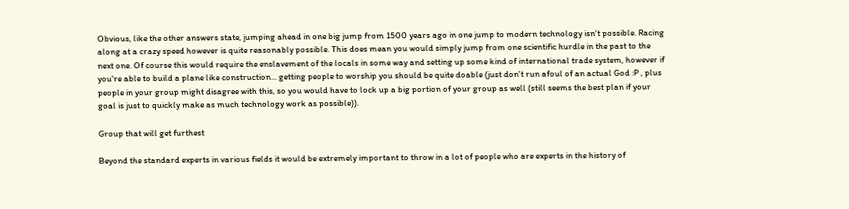Obvious, like the other answers state, jumping ahead in one big jump from 1500 years ago in one jump to modern technology isn't possible. Racing along at a crazy speed however is quite reasonably possible. This does mean you would simply jump from one scientific hurdle in the past to the next one. Of course this would require the enslavement of the locals in some way and setting up some kind of international trade system, however if you're able to build a plane like construction... getting people to worship you should be quite doable (just don't run afoul of an actual God :P , plus people in your group might disagree with this, so you would have to lock up a big portion of your group as well (still seems the best plan if your goal is just to quickly make as much technology work as possible)).

Group that will get furthest

Beyond the standard experts in various fields it would be extremely important to throw in a lot of people who are experts in the history of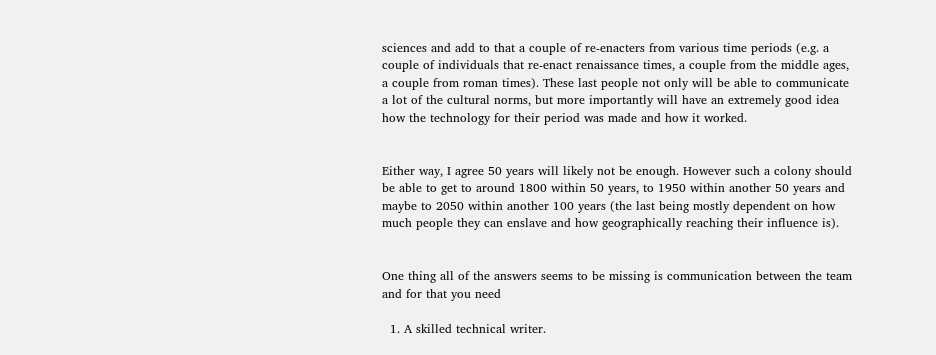sciences and add to that a couple of re-enacters from various time periods (e.g. a couple of individuals that re-enact renaissance times, a couple from the middle ages, a couple from roman times). These last people not only will be able to communicate a lot of the cultural norms, but more importantly will have an extremely good idea how the technology for their period was made and how it worked.


Either way, I agree 50 years will likely not be enough. However such a colony should be able to get to around 1800 within 50 years, to 1950 within another 50 years and maybe to 2050 within another 100 years (the last being mostly dependent on how much people they can enslave and how geographically reaching their influence is).


One thing all of the answers seems to be missing is communication between the team and for that you need

  1. A skilled technical writer.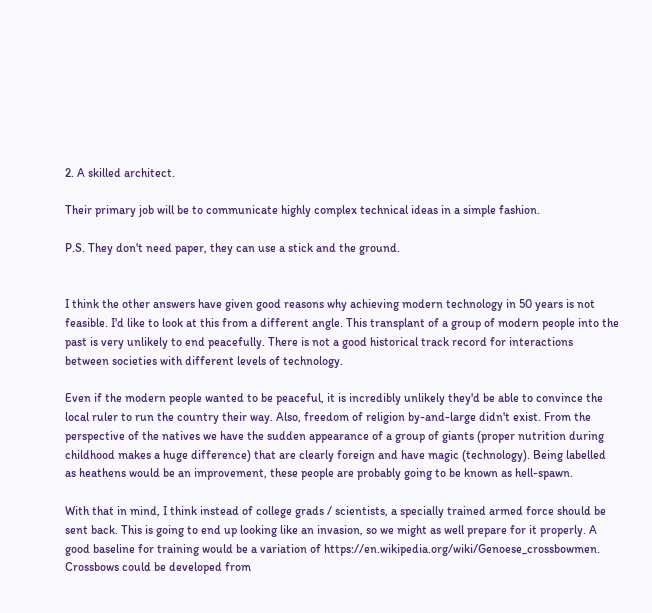2. A skilled architect.

Their primary job will be to communicate highly complex technical ideas in a simple fashion.

P.S. They don't need paper, they can use a stick and the ground.


I think the other answers have given good reasons why achieving modern technology in 50 years is not feasible. I'd like to look at this from a different angle. This transplant of a group of modern people into the past is very unlikely to end peacefully. There is not a good historical track record for interactions between societies with different levels of technology.

Even if the modern people wanted to be peaceful, it is incredibly unlikely they'd be able to convince the local ruler to run the country their way. Also, freedom of religion by-and-large didn't exist. From the perspective of the natives we have the sudden appearance of a group of giants (proper nutrition during childhood makes a huge difference) that are clearly foreign and have magic (technology). Being labelled as heathens would be an improvement, these people are probably going to be known as hell-spawn.

With that in mind, I think instead of college grads / scientists, a specially trained armed force should be sent back. This is going to end up looking like an invasion, so we might as well prepare for it properly. A good baseline for training would be a variation of https://en.wikipedia.org/wiki/Genoese_crossbowmen. Crossbows could be developed from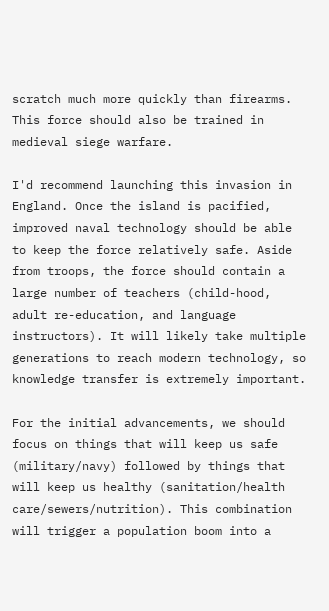scratch much more quickly than firearms. This force should also be trained in medieval siege warfare.

I'd recommend launching this invasion in England. Once the island is pacified, improved naval technology should be able to keep the force relatively safe. Aside from troops, the force should contain a large number of teachers (child-hood, adult re-education, and language instructors). It will likely take multiple generations to reach modern technology, so knowledge transfer is extremely important.

For the initial advancements, we should focus on things that will keep us safe (military/navy) followed by things that will keep us healthy (sanitation/health care/sewers/nutrition). This combination will trigger a population boom into a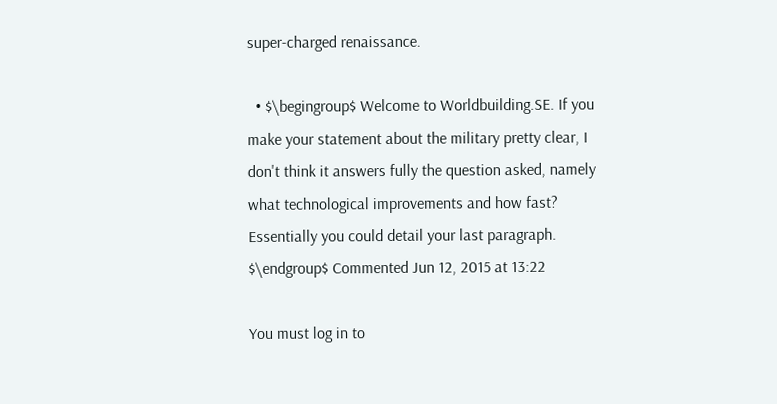super-charged renaissance.

  • $\begingroup$ Welcome to Worldbuilding.SE. If you make your statement about the military pretty clear, I don't think it answers fully the question asked, namely what technological improvements and how fast? Essentially you could detail your last paragraph. $\endgroup$ Commented Jun 12, 2015 at 13:22

You must log in to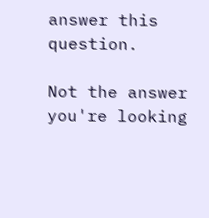answer this question.

Not the answer you're looking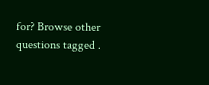for? Browse other questions tagged .